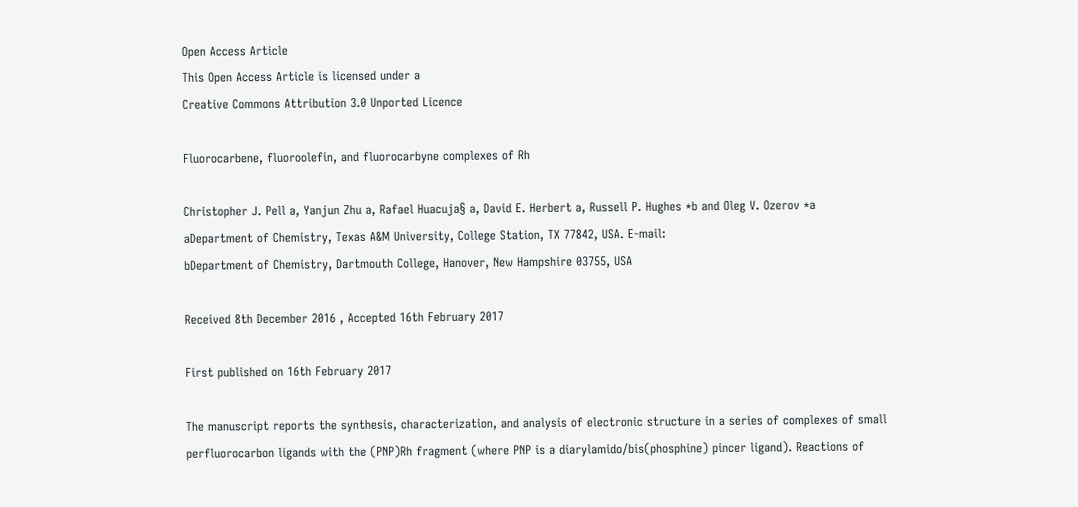Open Access Article
This Open Access Article is licensed under a
Creative Commons Attribution 3.0 Unported Licence

Fluorocarbene, fluoroolefin, and fluorocarbyne complexes of Rh

Christopher J. Pell a, Yanjun Zhu a, Rafael Huacuja§ a, David E. Herbert a, Russell P. Hughes *b and Oleg V. Ozerov *a
aDepartment of Chemistry, Texas A&M University, College Station, TX 77842, USA. E-mail:
bDepartment of Chemistry, Dartmouth College, Hanover, New Hampshire 03755, USA

Received 8th December 2016 , Accepted 16th February 2017

First published on 16th February 2017

The manuscript reports the synthesis, characterization, and analysis of electronic structure in a series of complexes of small perfluorocarbon ligands with the (PNP)Rh fragment (where PNP is a diarylamido/bis(phosphine) pincer ligand). Reactions of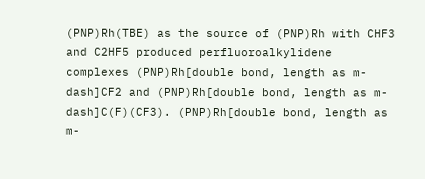(PNP)Rh(TBE) as the source of (PNP)Rh with CHF3 and C2HF5 produced perfluoroalkylidene complexes (PNP)Rh[double bond, length as m-dash]CF2 and (PNP)Rh[double bond, length as m-dash]C(F)(CF3). (PNP)Rh[double bond, length as m-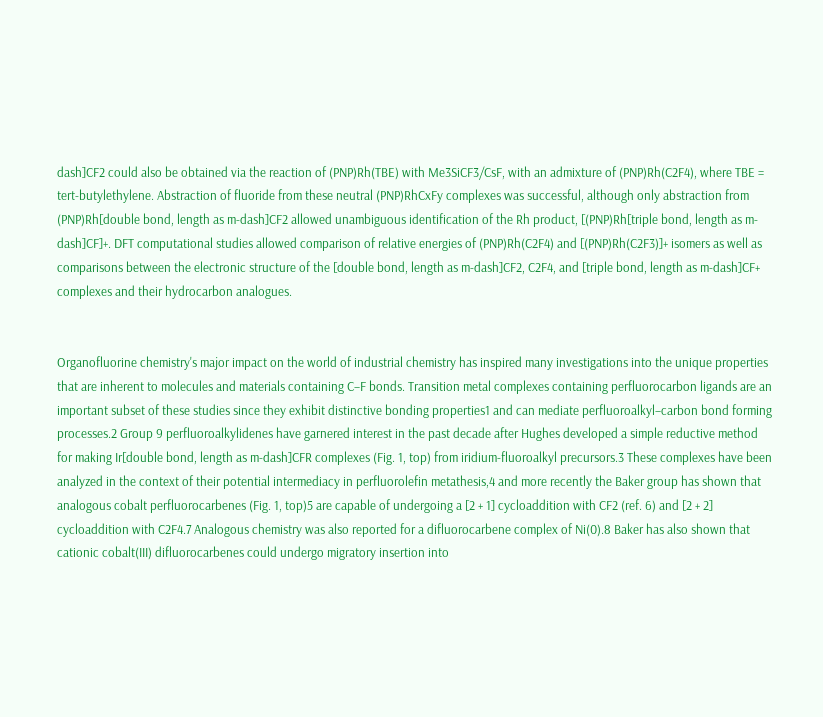dash]CF2 could also be obtained via the reaction of (PNP)Rh(TBE) with Me3SiCF3/CsF, with an admixture of (PNP)Rh(C2F4), where TBE = tert-butylethylene. Abstraction of fluoride from these neutral (PNP)RhCxFy complexes was successful, although only abstraction from (PNP)Rh[double bond, length as m-dash]CF2 allowed unambiguous identification of the Rh product, [(PNP)Rh[triple bond, length as m-dash]CF]+. DFT computational studies allowed comparison of relative energies of (PNP)Rh(C2F4) and [(PNP)Rh(C2F3)]+ isomers as well as comparisons between the electronic structure of the [double bond, length as m-dash]CF2, C2F4, and [triple bond, length as m-dash]CF+ complexes and their hydrocarbon analogues.


Organofluorine chemistry's major impact on the world of industrial chemistry has inspired many investigations into the unique properties that are inherent to molecules and materials containing C–F bonds. Transition metal complexes containing perfluorocarbon ligands are an important subset of these studies since they exhibit distinctive bonding properties1 and can mediate perfluoroalkyl–carbon bond forming processes.2 Group 9 perfluoroalkylidenes have garnered interest in the past decade after Hughes developed a simple reductive method for making Ir[double bond, length as m-dash]CFR complexes (Fig. 1, top) from iridium-fluoroalkyl precursors.3 These complexes have been analyzed in the context of their potential intermediacy in perfluorolefin metathesis,4 and more recently the Baker group has shown that analogous cobalt perfluorocarbenes (Fig. 1, top)5 are capable of undergoing a [2 + 1] cycloaddition with CF2 (ref. 6) and [2 + 2] cycloaddition with C2F4.7 Analogous chemistry was also reported for a difluorocarbene complex of Ni(0).8 Baker has also shown that cationic cobalt(III) difluorocarbenes could undergo migratory insertion into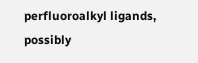perfluoroalkyl ligands, possibly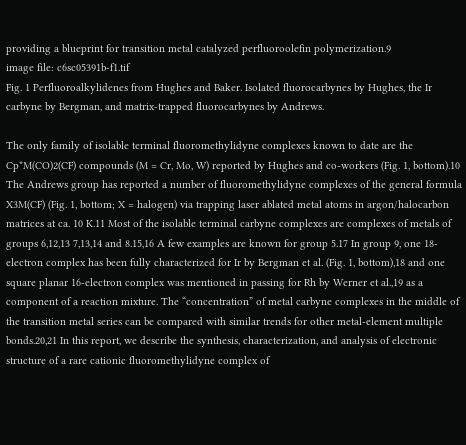providing a blueprint for transition metal catalyzed perfluoroolefin polymerization.9
image file: c6sc05391b-f1.tif
Fig. 1 Perfluoroalkylidenes from Hughes and Baker. Isolated fluorocarbynes by Hughes, the Ir carbyne by Bergman, and matrix-trapped fluorocarbynes by Andrews.

The only family of isolable terminal fluoromethylidyne complexes known to date are the Cp*M(CO)2(CF) compounds (M = Cr, Mo, W) reported by Hughes and co-workers (Fig. 1, bottom).10 The Andrews group has reported a number of fluoromethylidyne complexes of the general formula X3M(CF) (Fig. 1, bottom; X = halogen) via trapping laser ablated metal atoms in argon/halocarbon matrices at ca. 10 K.11 Most of the isolable terminal carbyne complexes are complexes of metals of groups 6,12,13 7,13,14 and 8.15,16 A few examples are known for group 5.17 In group 9, one 18-electron complex has been fully characterized for Ir by Bergman et al. (Fig. 1, bottom),18 and one square planar 16-electron complex was mentioned in passing for Rh by Werner et al.,19 as a component of a reaction mixture. The “concentration” of metal carbyne complexes in the middle of the transition metal series can be compared with similar trends for other metal-element multiple bonds.20,21 In this report, we describe the synthesis, characterization, and analysis of electronic structure of a rare cationic fluoromethylidyne complex of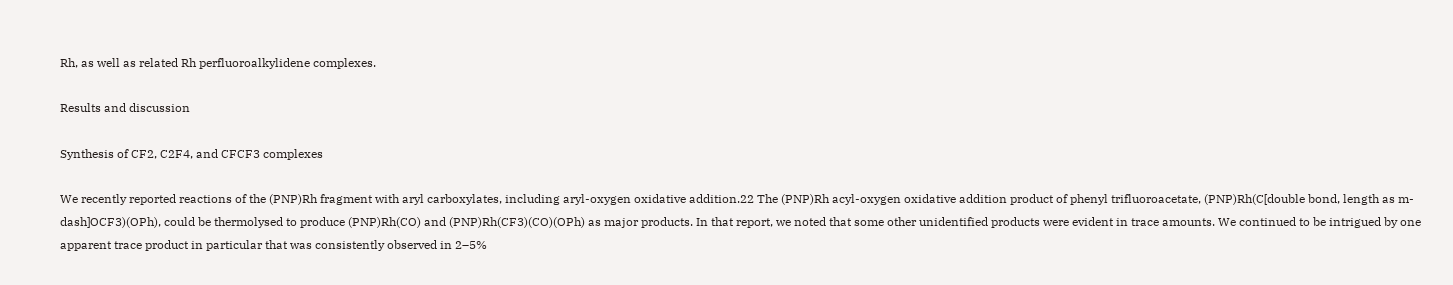Rh, as well as related Rh perfluoroalkylidene complexes.

Results and discussion

Synthesis of CF2, C2F4, and CFCF3 complexes

We recently reported reactions of the (PNP)Rh fragment with aryl carboxylates, including aryl-oxygen oxidative addition.22 The (PNP)Rh acyl-oxygen oxidative addition product of phenyl trifluoroacetate, (PNP)Rh(C[double bond, length as m-dash]OCF3)(OPh), could be thermolysed to produce (PNP)Rh(CO) and (PNP)Rh(CF3)(CO)(OPh) as major products. In that report, we noted that some other unidentified products were evident in trace amounts. We continued to be intrigued by one apparent trace product in particular that was consistently observed in 2–5%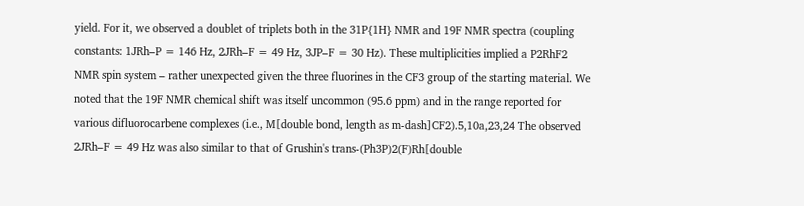yield. For it, we observed a doublet of triplets both in the 31P{1H} NMR and 19F NMR spectra (coupling constants: 1JRh–P = 146 Hz, 2JRh–F = 49 Hz, 3JP–F = 30 Hz). These multiplicities implied a P2RhF2 NMR spin system – rather unexpected given the three fluorines in the CF3 group of the starting material. We noted that the 19F NMR chemical shift was itself uncommon (95.6 ppm) and in the range reported for various difluorocarbene complexes (i.e., M[double bond, length as m-dash]CF2).5,10a,23,24 The observed 2JRh–F = 49 Hz was also similar to that of Grushin's trans-(Ph3P)2(F)Rh[double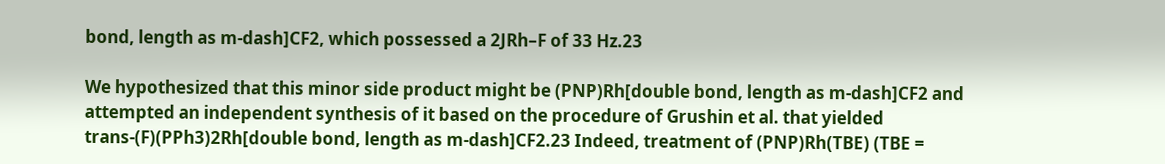bond, length as m-dash]CF2, which possessed a 2JRh–F of 33 Hz.23

We hypothesized that this minor side product might be (PNP)Rh[double bond, length as m-dash]CF2 and attempted an independent synthesis of it based on the procedure of Grushin et al. that yielded trans-(F)(PPh3)2Rh[double bond, length as m-dash]CF2.23 Indeed, treatment of (PNP)Rh(TBE) (TBE =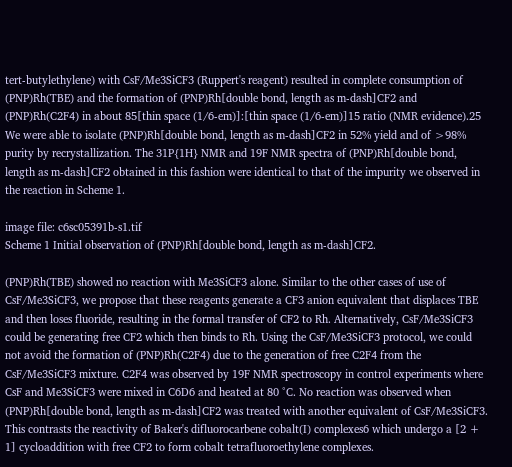tert-butylethylene) with CsF/Me3SiCF3 (Ruppert's reagent) resulted in complete consumption of (PNP)Rh(TBE) and the formation of (PNP)Rh[double bond, length as m-dash]CF2 and (PNP)Rh(C2F4) in about 85[thin space (1/6-em)]:[thin space (1/6-em)]15 ratio (NMR evidence).25 We were able to isolate (PNP)Rh[double bond, length as m-dash]CF2 in 52% yield and of >98% purity by recrystallization. The 31P{1H} NMR and 19F NMR spectra of (PNP)Rh[double bond, length as m-dash]CF2 obtained in this fashion were identical to that of the impurity we observed in the reaction in Scheme 1.

image file: c6sc05391b-s1.tif
Scheme 1 Initial observation of (PNP)Rh[double bond, length as m-dash]CF2.

(PNP)Rh(TBE) showed no reaction with Me3SiCF3 alone. Similar to the other cases of use of CsF/Me3SiCF3, we propose that these reagents generate a CF3 anion equivalent that displaces TBE and then loses fluoride, resulting in the formal transfer of CF2 to Rh. Alternatively, CsF/Me3SiCF3 could be generating free CF2 which then binds to Rh. Using the CsF/Me3SiCF3 protocol, we could not avoid the formation of (PNP)Rh(C2F4) due to the generation of free C2F4 from the CsF/Me3SiCF3 mixture. C2F4 was observed by 19F NMR spectroscopy in control experiments where CsF and Me3SiCF3 were mixed in C6D6 and heated at 80 °C. No reaction was observed when (PNP)Rh[double bond, length as m-dash]CF2 was treated with another equivalent of CsF/Me3SiCF3. This contrasts the reactivity of Baker's difluorocarbene cobalt(I) complexes6 which undergo a [2 + 1] cycloaddition with free CF2 to form cobalt tetrafluoroethylene complexes.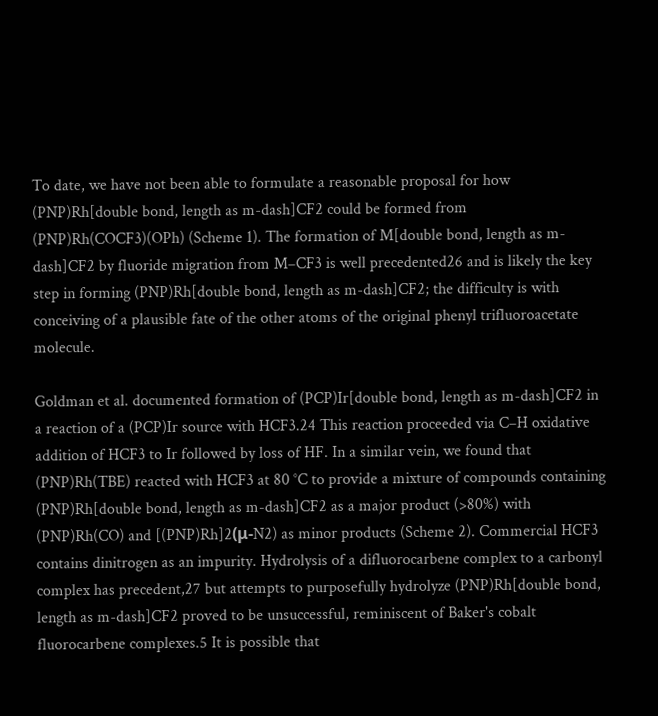To date, we have not been able to formulate a reasonable proposal for how (PNP)Rh[double bond, length as m-dash]CF2 could be formed from (PNP)Rh(COCF3)(OPh) (Scheme 1). The formation of M[double bond, length as m-dash]CF2 by fluoride migration from M–CF3 is well precedented26 and is likely the key step in forming (PNP)Rh[double bond, length as m-dash]CF2; the difficulty is with conceiving of a plausible fate of the other atoms of the original phenyl trifluoroacetate molecule.

Goldman et al. documented formation of (PCP)Ir[double bond, length as m-dash]CF2 in a reaction of a (PCP)Ir source with HCF3.24 This reaction proceeded via C–H oxidative addition of HCF3 to Ir followed by loss of HF. In a similar vein, we found that (PNP)Rh(TBE) reacted with HCF3 at 80 °C to provide a mixture of compounds containing (PNP)Rh[double bond, length as m-dash]CF2 as a major product (>80%) with (PNP)Rh(CO) and [(PNP)Rh]2(μ-N2) as minor products (Scheme 2). Commercial HCF3 contains dinitrogen as an impurity. Hydrolysis of a difluorocarbene complex to a carbonyl complex has precedent,27 but attempts to purposefully hydrolyze (PNP)Rh[double bond, length as m-dash]CF2 proved to be unsuccessful, reminiscent of Baker's cobalt fluorocarbene complexes.5 It is possible that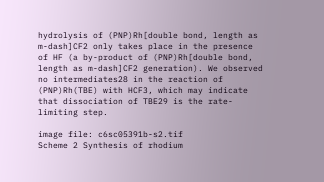hydrolysis of (PNP)Rh[double bond, length as m-dash]CF2 only takes place in the presence of HF (a by-product of (PNP)Rh[double bond, length as m-dash]CF2 generation). We observed no intermediates28 in the reaction of (PNP)Rh(TBE) with HCF3, which may indicate that dissociation of TBE29 is the rate-limiting step.

image file: c6sc05391b-s2.tif
Scheme 2 Synthesis of rhodium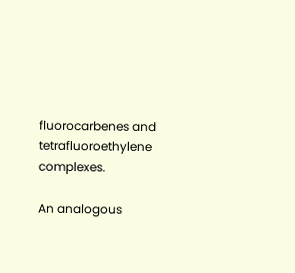fluorocarbenes and tetrafluoroethylene complexes.

An analogous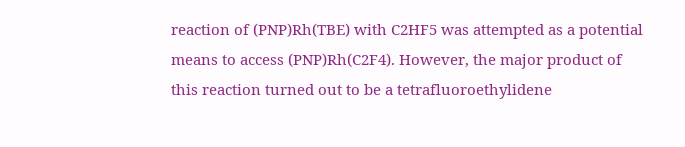reaction of (PNP)Rh(TBE) with C2HF5 was attempted as a potential means to access (PNP)Rh(C2F4). However, the major product of this reaction turned out to be a tetrafluoroethylidene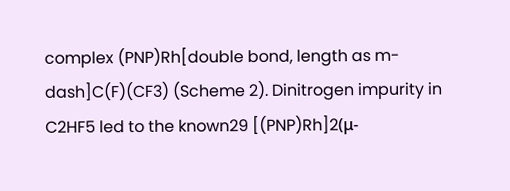complex (PNP)Rh[double bond, length as m-dash]C(F)(CF3) (Scheme 2). Dinitrogen impurity in C2HF5 led to the known29 [(PNP)Rh]2(μ-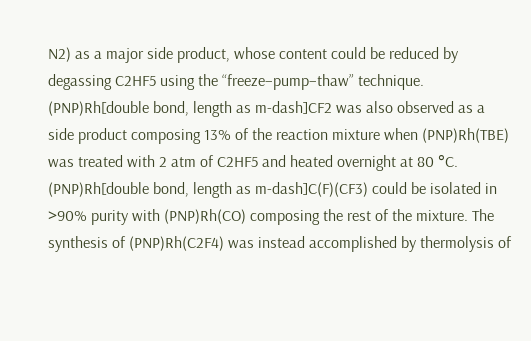N2) as a major side product, whose content could be reduced by degassing C2HF5 using the “freeze–pump–thaw” technique. (PNP)Rh[double bond, length as m-dash]CF2 was also observed as a side product composing 13% of the reaction mixture when (PNP)Rh(TBE) was treated with 2 atm of C2HF5 and heated overnight at 80 °C. (PNP)Rh[double bond, length as m-dash]C(F)(CF3) could be isolated in >90% purity with (PNP)Rh(CO) composing the rest of the mixture. The synthesis of (PNP)Rh(C2F4) was instead accomplished by thermolysis of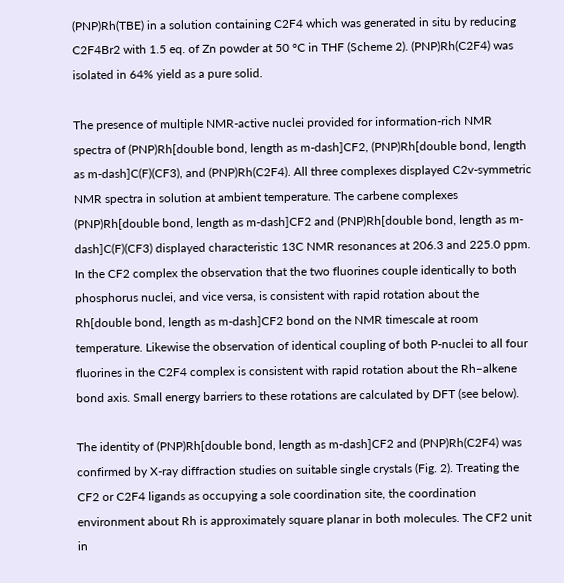(PNP)Rh(TBE) in a solution containing C2F4 which was generated in situ by reducing C2F4Br2 with 1.5 eq. of Zn powder at 50 °C in THF (Scheme 2). (PNP)Rh(C2F4) was isolated in 64% yield as a pure solid.

The presence of multiple NMR-active nuclei provided for information-rich NMR spectra of (PNP)Rh[double bond, length as m-dash]CF2, (PNP)Rh[double bond, length as m-dash]C(F)(CF3), and (PNP)Rh(C2F4). All three complexes displayed C2v-symmetric NMR spectra in solution at ambient temperature. The carbene complexes (PNP)Rh[double bond, length as m-dash]CF2 and (PNP)Rh[double bond, length as m-dash]C(F)(CF3) displayed characteristic 13C NMR resonances at 206.3 and 225.0 ppm. In the CF2 complex the observation that the two fluorines couple identically to both phosphorus nuclei, and vice versa, is consistent with rapid rotation about the Rh[double bond, length as m-dash]CF2 bond on the NMR timescale at room temperature. Likewise the observation of identical coupling of both P-nuclei to all four fluorines in the C2F4 complex is consistent with rapid rotation about the Rh–alkene bond axis. Small energy barriers to these rotations are calculated by DFT (see below).

The identity of (PNP)Rh[double bond, length as m-dash]CF2 and (PNP)Rh(C2F4) was confirmed by X-ray diffraction studies on suitable single crystals (Fig. 2). Treating the CF2 or C2F4 ligands as occupying a sole coordination site, the coordination environment about Rh is approximately square planar in both molecules. The CF2 unit in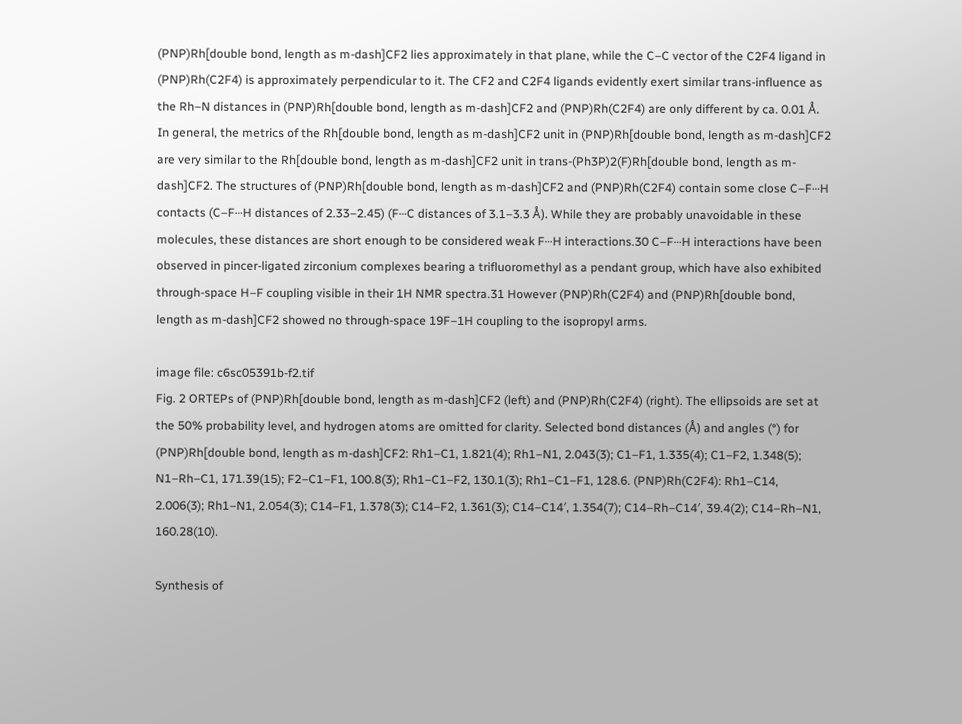(PNP)Rh[double bond, length as m-dash]CF2 lies approximately in that plane, while the C–C vector of the C2F4 ligand in (PNP)Rh(C2F4) is approximately perpendicular to it. The CF2 and C2F4 ligands evidently exert similar trans-influence as the Rh–N distances in (PNP)Rh[double bond, length as m-dash]CF2 and (PNP)Rh(C2F4) are only different by ca. 0.01 Å. In general, the metrics of the Rh[double bond, length as m-dash]CF2 unit in (PNP)Rh[double bond, length as m-dash]CF2 are very similar to the Rh[double bond, length as m-dash]CF2 unit in trans-(Ph3P)2(F)Rh[double bond, length as m-dash]CF2. The structures of (PNP)Rh[double bond, length as m-dash]CF2 and (PNP)Rh(C2F4) contain some close C–F⋯H contacts (C–F⋯H distances of 2.33–2.45) (F⋯C distances of 3.1–3.3 Å). While they are probably unavoidable in these molecules, these distances are short enough to be considered weak F⋯H interactions.30 C–F⋯H interactions have been observed in pincer-ligated zirconium complexes bearing a trifluoromethyl as a pendant group, which have also exhibited through-space H–F coupling visible in their 1H NMR spectra.31 However (PNP)Rh(C2F4) and (PNP)Rh[double bond, length as m-dash]CF2 showed no through-space 19F–1H coupling to the isopropyl arms.

image file: c6sc05391b-f2.tif
Fig. 2 ORTEPs of (PNP)Rh[double bond, length as m-dash]CF2 (left) and (PNP)Rh(C2F4) (right). The ellipsoids are set at the 50% probability level, and hydrogen atoms are omitted for clarity. Selected bond distances (Å) and angles (°) for (PNP)Rh[double bond, length as m-dash]CF2: Rh1–C1, 1.821(4); Rh1–N1, 2.043(3); C1–F1, 1.335(4); C1–F2, 1.348(5); N1–Rh–C1, 171.39(15); F2–C1–F1, 100.8(3); Rh1–C1–F2, 130.1(3); Rh1–C1–F1, 128.6. (PNP)Rh(C2F4): Rh1–C14, 2.006(3); Rh1–N1, 2.054(3); C14–F1, 1.378(3); C14–F2, 1.361(3); C14–C14′, 1.354(7); C14–Rh–C14′, 39.4(2); C14–Rh–N1, 160.28(10).

Synthesis of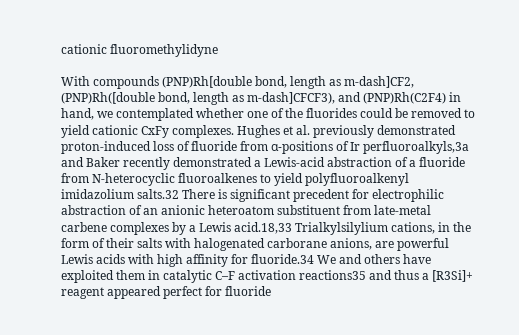cationic fluoromethylidyne

With compounds (PNP)Rh[double bond, length as m-dash]CF2, (PNP)Rh([double bond, length as m-dash]CFCF3), and (PNP)Rh(C2F4) in hand, we contemplated whether one of the fluorides could be removed to yield cationic CxFy complexes. Hughes et al. previously demonstrated proton-induced loss of fluoride from α-positions of Ir perfluoroalkyls,3a and Baker recently demonstrated a Lewis-acid abstraction of a fluoride from N-heterocyclic fluoroalkenes to yield polyfluoroalkenyl imidazolium salts.32 There is significant precedent for electrophilic abstraction of an anionic heteroatom substituent from late-metal carbene complexes by a Lewis acid.18,33 Trialkylsilylium cations, in the form of their salts with halogenated carborane anions, are powerful Lewis acids with high affinity for fluoride.34 We and others have exploited them in catalytic C–F activation reactions35 and thus a [R3Si]+ reagent appeared perfect for fluoride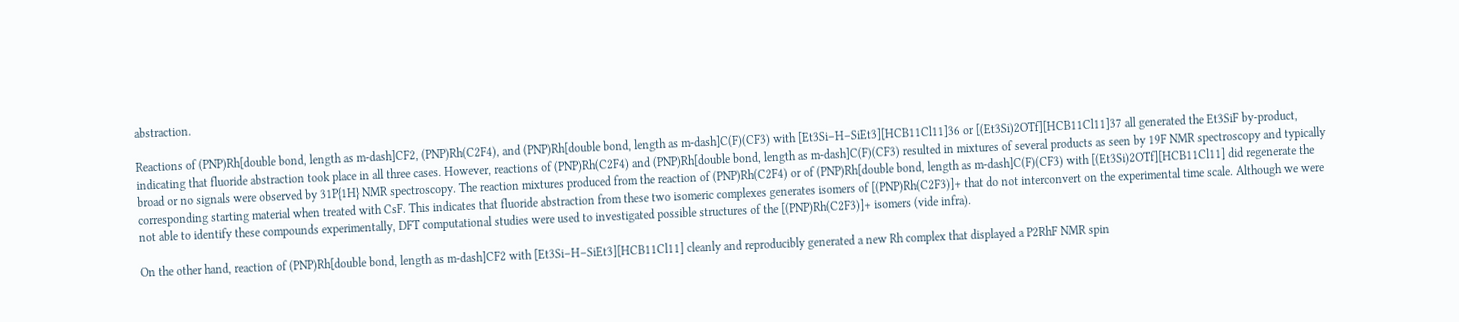abstraction.

Reactions of (PNP)Rh[double bond, length as m-dash]CF2, (PNP)Rh(C2F4), and (PNP)Rh[double bond, length as m-dash]C(F)(CF3) with [Et3Si–H–SiEt3][HCB11Cl11]36 or [(Et3Si)2OTf][HCB11Cl11]37 all generated the Et3SiF by-product, indicating that fluoride abstraction took place in all three cases. However, reactions of (PNP)Rh(C2F4) and (PNP)Rh[double bond, length as m-dash]C(F)(CF3) resulted in mixtures of several products as seen by 19F NMR spectroscopy and typically broad or no signals were observed by 31P{1H} NMR spectroscopy. The reaction mixtures produced from the reaction of (PNP)Rh(C2F4) or of (PNP)Rh[double bond, length as m-dash]C(F)(CF3) with [(Et3Si)2OTf][HCB11Cl11] did regenerate the corresponding starting material when treated with CsF. This indicates that fluoride abstraction from these two isomeric complexes generates isomers of [(PNP)Rh(C2F3)]+ that do not interconvert on the experimental time scale. Although we were not able to identify these compounds experimentally, DFT computational studies were used to investigated possible structures of the [(PNP)Rh(C2F3)]+ isomers (vide infra).

On the other hand, reaction of (PNP)Rh[double bond, length as m-dash]CF2 with [Et3Si–H–SiEt3][HCB11Cl11] cleanly and reproducibly generated a new Rh complex that displayed a P2RhF NMR spin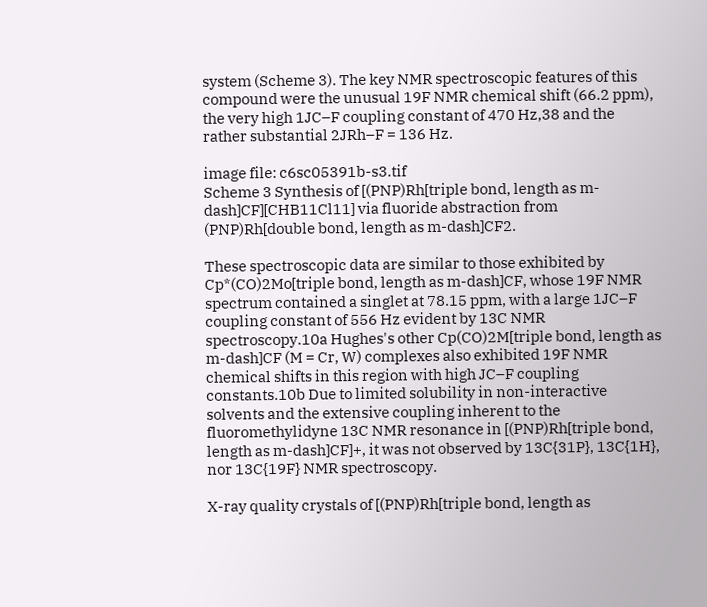system (Scheme 3). The key NMR spectroscopic features of this compound were the unusual 19F NMR chemical shift (66.2 ppm), the very high 1JC–F coupling constant of 470 Hz,38 and the rather substantial 2JRh–F = 136 Hz.

image file: c6sc05391b-s3.tif
Scheme 3 Synthesis of [(PNP)Rh[triple bond, length as m-dash]CF][CHB11Cl11] via fluoride abstraction from (PNP)Rh[double bond, length as m-dash]CF2.

These spectroscopic data are similar to those exhibited by Cp*(CO)2Mo[triple bond, length as m-dash]CF, whose 19F NMR spectrum contained a singlet at 78.15 ppm, with a large 1JC–F coupling constant of 556 Hz evident by 13C NMR spectroscopy.10a Hughes's other Cp(CO)2M[triple bond, length as m-dash]CF (M = Cr, W) complexes also exhibited 19F NMR chemical shifts in this region with high JC–F coupling constants.10b Due to limited solubility in non-interactive solvents and the extensive coupling inherent to the fluoromethylidyne 13C NMR resonance in [(PNP)Rh[triple bond, length as m-dash]CF]+, it was not observed by 13C{31P}, 13C{1H}, nor 13C{19F} NMR spectroscopy.

X-ray quality crystals of [(PNP)Rh[triple bond, length as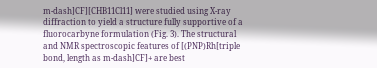m-dash]CF][CHB11Cl11] were studied using X-ray diffraction to yield a structure fully supportive of a fluorocarbyne formulation (Fig. 3). The structural and NMR spectroscopic features of [(PNP)Rh[triple bond, length as m-dash]CF]+ are best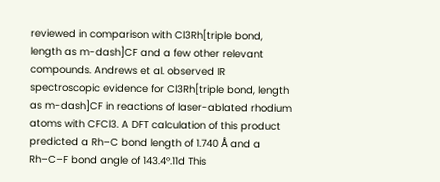reviewed in comparison with Cl3Rh[triple bond, length as m-dash]CF and a few other relevant compounds. Andrews et al. observed IR spectroscopic evidence for Cl3Rh[triple bond, length as m-dash]CF in reactions of laser-ablated rhodium atoms with CFCl3. A DFT calculation of this product predicted a Rh–C bond length of 1.740 Å and a Rh–C–F bond angle of 143.4°.11d This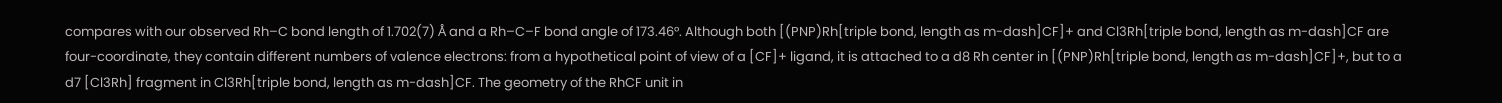compares with our observed Rh–C bond length of 1.702(7) Å and a Rh–C–F bond angle of 173.46°. Although both [(PNP)Rh[triple bond, length as m-dash]CF]+ and Cl3Rh[triple bond, length as m-dash]CF are four-coordinate, they contain different numbers of valence electrons: from a hypothetical point of view of a [CF]+ ligand, it is attached to a d8 Rh center in [(PNP)Rh[triple bond, length as m-dash]CF]+, but to a d7 [Cl3Rh] fragment in Cl3Rh[triple bond, length as m-dash]CF. The geometry of the RhCF unit in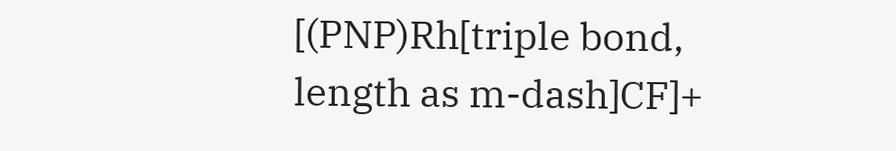[(PNP)Rh[triple bond, length as m-dash]CF]+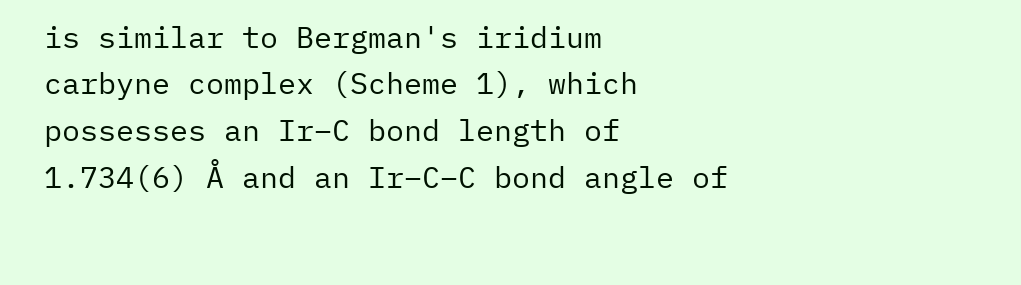is similar to Bergman's iridium carbyne complex (Scheme 1), which possesses an Ir–C bond length of 1.734(6) Å and an Ir–C–C bond angle of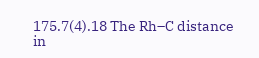175.7(4).18 The Rh–C distance in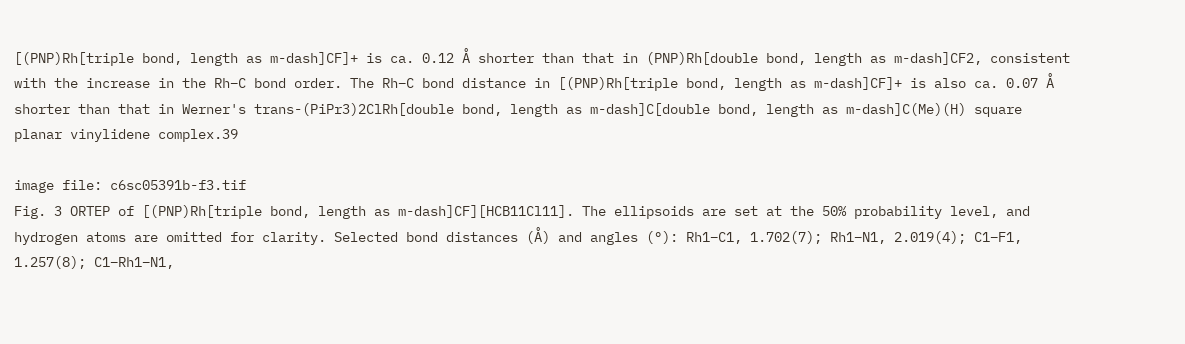[(PNP)Rh[triple bond, length as m-dash]CF]+ is ca. 0.12 Å shorter than that in (PNP)Rh[double bond, length as m-dash]CF2, consistent with the increase in the Rh–C bond order. The Rh–C bond distance in [(PNP)Rh[triple bond, length as m-dash]CF]+ is also ca. 0.07 Å shorter than that in Werner's trans-(PiPr3)2ClRh[double bond, length as m-dash]C[double bond, length as m-dash]C(Me)(H) square planar vinylidene complex.39

image file: c6sc05391b-f3.tif
Fig. 3 ORTEP of [(PNP)Rh[triple bond, length as m-dash]CF][HCB11Cl11]. The ellipsoids are set at the 50% probability level, and hydrogen atoms are omitted for clarity. Selected bond distances (Å) and angles (°): Rh1–C1, 1.702(7); Rh1–N1, 2.019(4); C1–F1, 1.257(8); C1–Rh1–N1,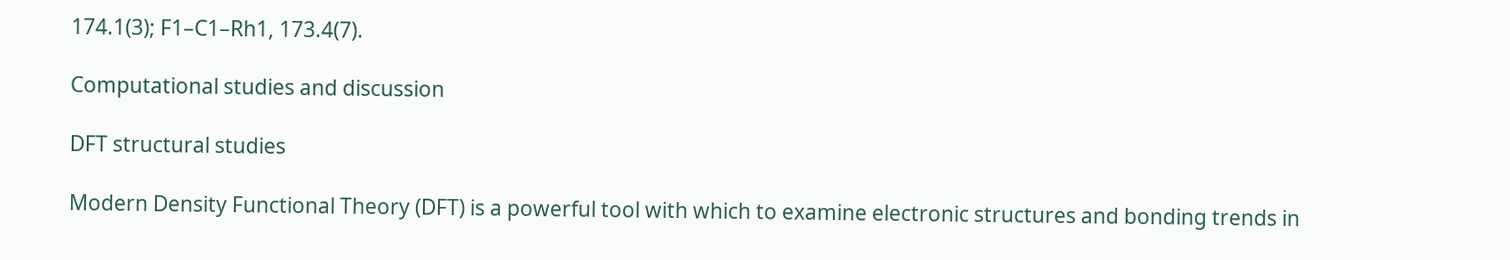174.1(3); F1–C1–Rh1, 173.4(7).

Computational studies and discussion

DFT structural studies

Modern Density Functional Theory (DFT) is a powerful tool with which to examine electronic structures and bonding trends in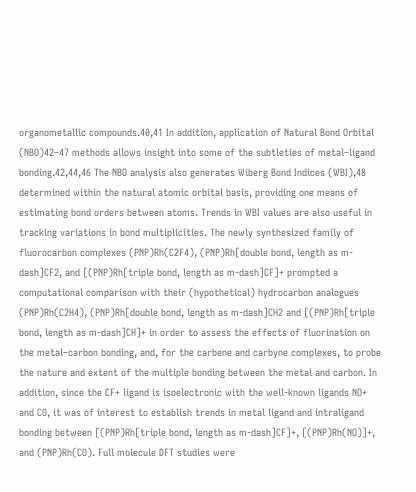organometallic compounds.40,41 In addition, application of Natural Bond Orbital (NBO)42–47 methods allows insight into some of the subtleties of metal–ligand bonding.42,44,46 The NBO analysis also generates Wiberg Bond Indices (WBI),48 determined within the natural atomic orbital basis, providing one means of estimating bond orders between atoms. Trends in WBI values are also useful in tracking variations in bond multiplicities. The newly synthesized family of fluorocarbon complexes (PNP)Rh(C2F4), (PNP)Rh[double bond, length as m-dash]CF2, and [(PNP)Rh[triple bond, length as m-dash]CF]+ prompted a computational comparison with their (hypothetical) hydrocarbon analogues (PNP)Rh(C2H4), (PNP)Rh[double bond, length as m-dash]CH2 and [(PNP)Rh[triple bond, length as m-dash]CH]+ in order to assess the effects of fluorination on the metal–carbon bonding, and, for the carbene and carbyne complexes, to probe the nature and extent of the multiple bonding between the metal and carbon. In addition, since the CF+ ligand is isoelectronic with the well-known ligands NO+ and CO, it was of interest to establish trends in metal ligand and intraligand bonding between [(PNP)Rh[triple bond, length as m-dash]CF]+, [(PNP)Rh(NO)]+, and (PNP)Rh(CO). Full molecule DFT studies were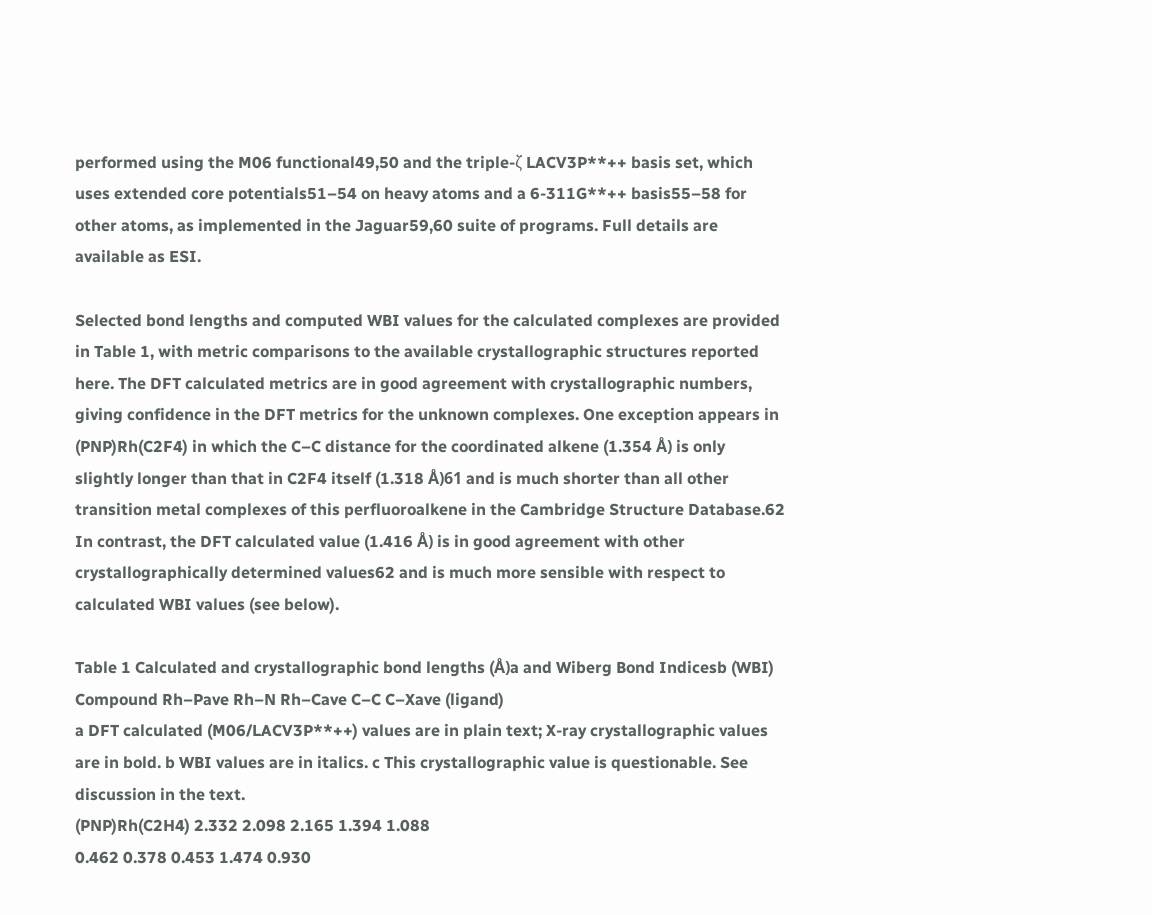performed using the M06 functional49,50 and the triple-ζ LACV3P**++ basis set, which uses extended core potentials51–54 on heavy atoms and a 6-311G**++ basis55–58 for other atoms, as implemented in the Jaguar59,60 suite of programs. Full details are available as ESI.

Selected bond lengths and computed WBI values for the calculated complexes are provided in Table 1, with metric comparisons to the available crystallographic structures reported here. The DFT calculated metrics are in good agreement with crystallographic numbers, giving confidence in the DFT metrics for the unknown complexes. One exception appears in (PNP)Rh(C2F4) in which the C–C distance for the coordinated alkene (1.354 Å) is only slightly longer than that in C2F4 itself (1.318 Å)61 and is much shorter than all other transition metal complexes of this perfluoroalkene in the Cambridge Structure Database.62 In contrast, the DFT calculated value (1.416 Å) is in good agreement with other crystallographically determined values62 and is much more sensible with respect to calculated WBI values (see below).

Table 1 Calculated and crystallographic bond lengths (Å)a and Wiberg Bond Indicesb (WBI)
Compound Rh–Pave Rh–N Rh–Cave C–C C–Xave (ligand)
a DFT calculated (M06/LACV3P**++) values are in plain text; X-ray crystallographic values are in bold. b WBI values are in italics. c This crystallographic value is questionable. See discussion in the text.
(PNP)Rh(C2H4) 2.332 2.098 2.165 1.394 1.088
0.462 0.378 0.453 1.474 0.930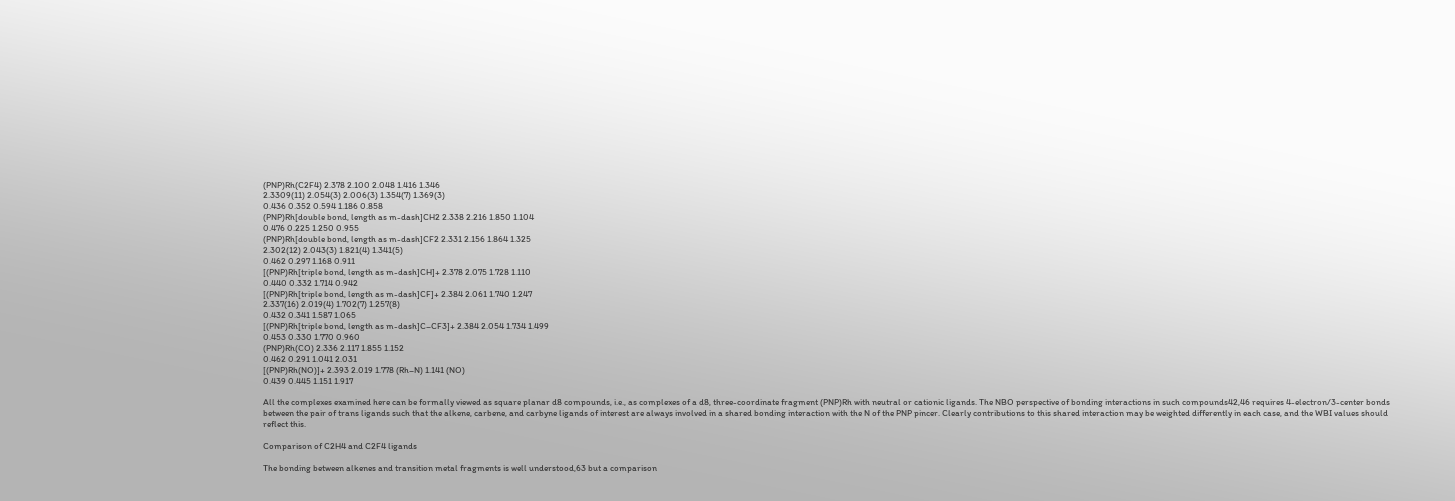(PNP)Rh(C2F4) 2.378 2.100 2.048 1.416 1.346
2.3309(11) 2.054(3) 2.006(3) 1.354(7) 1.369(3)
0.436 0.352 0.594 1.186 0.858
(PNP)Rh[double bond, length as m-dash]CH2 2.338 2.216 1.850 1.104
0.476 0.225 1.250 0.955
(PNP)Rh[double bond, length as m-dash]CF2 2.331 2.156 1.864 1.325
2.302(12) 2.043(3) 1.821(4) 1.341(5)
0.462 0.297 1.168 0.911
[(PNP)Rh[triple bond, length as m-dash]CH]+ 2.378 2.075 1.728 1.110
0.440 0.332 1.714 0.942
[(PNP)Rh[triple bond, length as m-dash]CF]+ 2.384 2.061 1.740 1.247
2.337(16) 2.019(4) 1.702(7) 1.257(8)
0.432 0.341 1.587 1.065
[(PNP)Rh[triple bond, length as m-dash]C–CF3]+ 2.384 2.054 1.734 1.499
0.453 0.330 1.770 0.960
(PNP)Rh(CO) 2.336 2.117 1.855 1.152
0.462 0.291 1.041 2.031
[(PNP)Rh(NO)]+ 2.393 2.019 1.778 (Rh–N) 1.141 (NO)
0.439 0.445 1.151 1.917

All the complexes examined here can be formally viewed as square planar d8 compounds, i.e., as complexes of a d8, three-coordinate fragment (PNP)Rh with neutral or cationic ligands. The NBO perspective of bonding interactions in such compounds42,46 requires 4-electron/3-center bonds between the pair of trans ligands such that the alkene, carbene, and carbyne ligands of interest are always involved in a shared bonding interaction with the N of the PNP pincer. Clearly contributions to this shared interaction may be weighted differently in each case, and the WBI values should reflect this.

Comparison of C2H4 and C2F4 ligands

The bonding between alkenes and transition metal fragments is well understood,63 but a comparison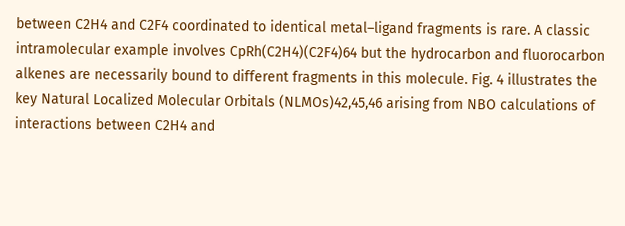between C2H4 and C2F4 coordinated to identical metal–ligand fragments is rare. A classic intramolecular example involves CpRh(C2H4)(C2F4)64 but the hydrocarbon and fluorocarbon alkenes are necessarily bound to different fragments in this molecule. Fig. 4 illustrates the key Natural Localized Molecular Orbitals (NLMOs)42,45,46 arising from NBO calculations of interactions between C2H4 and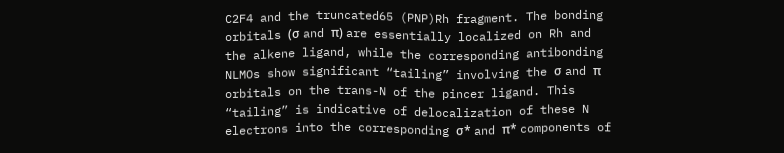C2F4 and the truncated65 (PNP)Rh fragment. The bonding orbitals (σ and π) are essentially localized on Rh and the alkene ligand, while the corresponding antibonding NLMOs show significant “tailing” involving the σ and π orbitals on the trans-N of the pincer ligand. This “tailing” is indicative of delocalization of these N electrons into the corresponding σ* and π* components of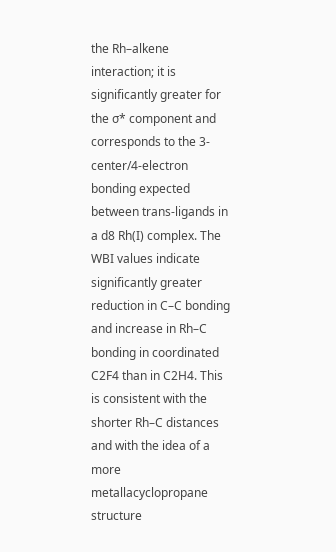the Rh–alkene interaction; it is significantly greater for the σ* component and corresponds to the 3-center/4-electron bonding expected between trans-ligands in a d8 Rh(I) complex. The WBI values indicate significantly greater reduction in C–C bonding and increase in Rh–C bonding in coordinated C2F4 than in C2H4. This is consistent with the shorter Rh–C distances and with the idea of a more metallacyclopropane structure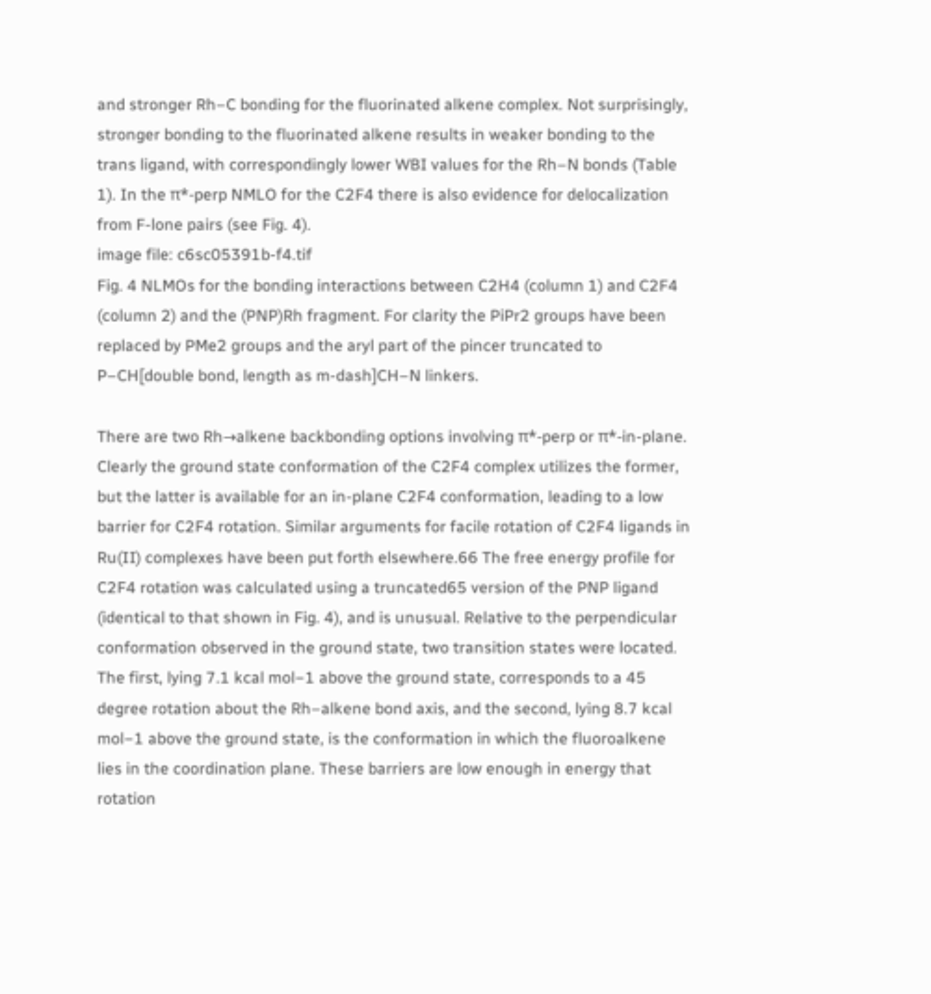and stronger Rh–C bonding for the fluorinated alkene complex. Not surprisingly, stronger bonding to the fluorinated alkene results in weaker bonding to the trans ligand, with correspondingly lower WBI values for the Rh–N bonds (Table 1). In the π*-perp NMLO for the C2F4 there is also evidence for delocalization from F-lone pairs (see Fig. 4).
image file: c6sc05391b-f4.tif
Fig. 4 NLMOs for the bonding interactions between C2H4 (column 1) and C2F4 (column 2) and the (PNP)Rh fragment. For clarity the PiPr2 groups have been replaced by PMe2 groups and the aryl part of the pincer truncated to P–CH[double bond, length as m-dash]CH–N linkers.

There are two Rh→alkene backbonding options involving π*-perp or π*-in-plane. Clearly the ground state conformation of the C2F4 complex utilizes the former, but the latter is available for an in-plane C2F4 conformation, leading to a low barrier for C2F4 rotation. Similar arguments for facile rotation of C2F4 ligands in Ru(II) complexes have been put forth elsewhere.66 The free energy profile for C2F4 rotation was calculated using a truncated65 version of the PNP ligand (identical to that shown in Fig. 4), and is unusual. Relative to the perpendicular conformation observed in the ground state, two transition states were located. The first, lying 7.1 kcal mol−1 above the ground state, corresponds to a 45 degree rotation about the Rh–alkene bond axis, and the second, lying 8.7 kcal mol−1 above the ground state, is the conformation in which the fluoroalkene lies in the coordination plane. These barriers are low enough in energy that rotation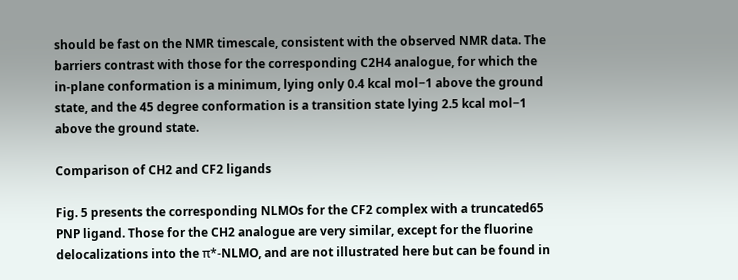should be fast on the NMR timescale, consistent with the observed NMR data. The barriers contrast with those for the corresponding C2H4 analogue, for which the in-plane conformation is a minimum, lying only 0.4 kcal mol−1 above the ground state, and the 45 degree conformation is a transition state lying 2.5 kcal mol−1 above the ground state.

Comparison of CH2 and CF2 ligands

Fig. 5 presents the corresponding NLMOs for the CF2 complex with a truncated65 PNP ligand. Those for the CH2 analogue are very similar, except for the fluorine delocalizations into the π*-NLMO, and are not illustrated here but can be found in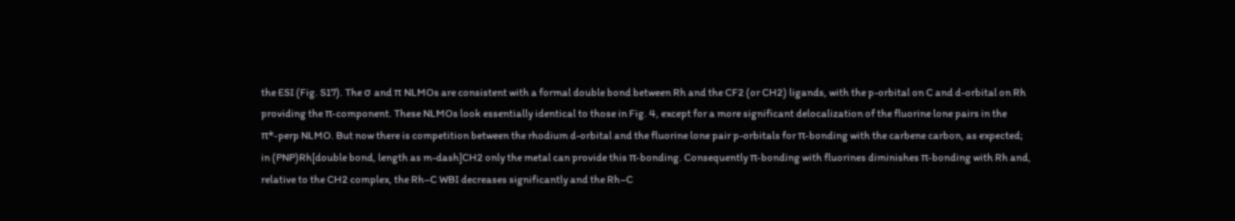the ESI (Fig. S17). The σ and π NLMOs are consistent with a formal double bond between Rh and the CF2 (or CH2) ligands, with the p-orbital on C and d-orbital on Rh providing the π-component. These NLMOs look essentially identical to those in Fig. 4, except for a more significant delocalization of the fluorine lone pairs in the π*-perp NLMO. But now there is competition between the rhodium d-orbital and the fluorine lone pair p-orbitals for π-bonding with the carbene carbon, as expected; in (PNP)Rh[double bond, length as m-dash]CH2 only the metal can provide this π-bonding. Consequently π-bonding with fluorines diminishes π-bonding with Rh and, relative to the CH2 complex, the Rh–C WBI decreases significantly and the Rh–C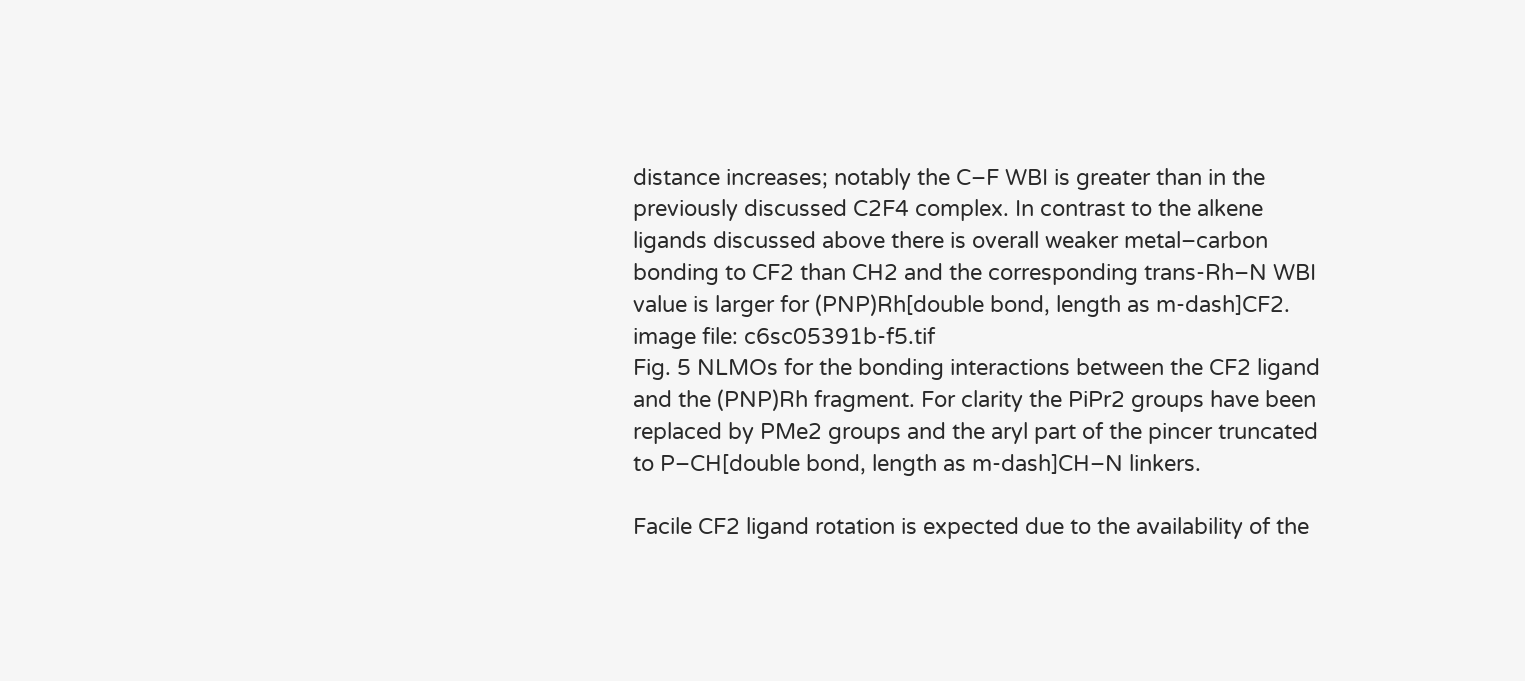distance increases; notably the C–F WBI is greater than in the previously discussed C2F4 complex. In contrast to the alkene ligands discussed above there is overall weaker metal–carbon bonding to CF2 than CH2 and the corresponding trans-Rh–N WBI value is larger for (PNP)Rh[double bond, length as m-dash]CF2.
image file: c6sc05391b-f5.tif
Fig. 5 NLMOs for the bonding interactions between the CF2 ligand and the (PNP)Rh fragment. For clarity the PiPr2 groups have been replaced by PMe2 groups and the aryl part of the pincer truncated to P–CH[double bond, length as m-dash]CH–N linkers.

Facile CF2 ligand rotation is expected due to the availability of the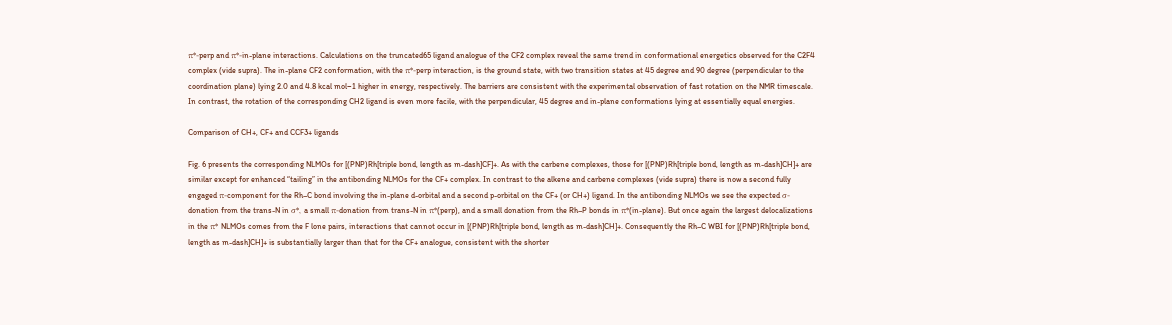π*-perp and π*-in-plane interactions. Calculations on the truncated65 ligand analogue of the CF2 complex reveal the same trend in conformational energetics observed for the C2F4 complex (vide supra). The in-plane CF2 conformation, with the π*-perp interaction, is the ground state, with two transition states at 45 degree and 90 degree (perpendicular to the coordination plane) lying 2.0 and 4.8 kcal mol−1 higher in energy, respectively. The barriers are consistent with the experimental observation of fast rotation on the NMR timescale. In contrast, the rotation of the corresponding CH2 ligand is even more facile, with the perpendicular, 45 degree and in-plane conformations lying at essentially equal energies.

Comparison of CH+, CF+ and CCF3+ ligands

Fig. 6 presents the corresponding NLMOs for [(PNP)Rh[triple bond, length as m-dash]CF]+. As with the carbene complexes, those for [(PNP)Rh[triple bond, length as m-dash]CH]+ are similar except for enhanced “tailing” in the antibonding NLMOs for the CF+ complex. In contrast to the alkene and carbene complexes (vide supra) there is now a second fully engaged π-component for the Rh–C bond involving the in-plane d-orbital and a second p-orbital on the CF+ (or CH+) ligand. In the antibonding NLMOs we see the expected σ-donation from the trans-N in σ*, a small π-donation from trans-N in π*(perp), and a small donation from the Rh–P bonds in π*(in-plane). But once again the largest delocalizations in the π* NLMOs comes from the F lone pairs, interactions that cannot occur in [(PNP)Rh[triple bond, length as m-dash]CH]+. Consequently the Rh–C WBI for [(PNP)Rh[triple bond, length as m-dash]CH]+ is substantially larger than that for the CF+ analogue, consistent with the shorter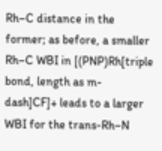Rh–C distance in the former; as before, a smaller Rh–C WBI in [(PNP)Rh[triple bond, length as m-dash]CF]+ leads to a larger WBI for the trans-Rh–N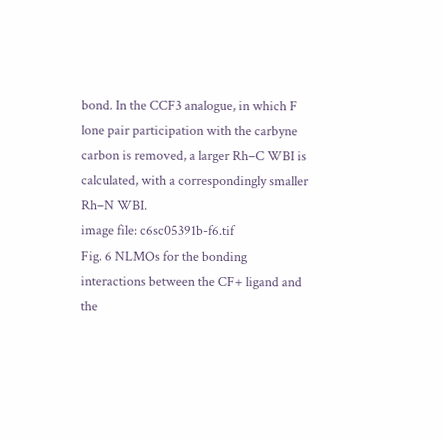bond. In the CCF3 analogue, in which F lone pair participation with the carbyne carbon is removed, a larger Rh–C WBI is calculated, with a correspondingly smaller Rh–N WBI.
image file: c6sc05391b-f6.tif
Fig. 6 NLMOs for the bonding interactions between the CF+ ligand and the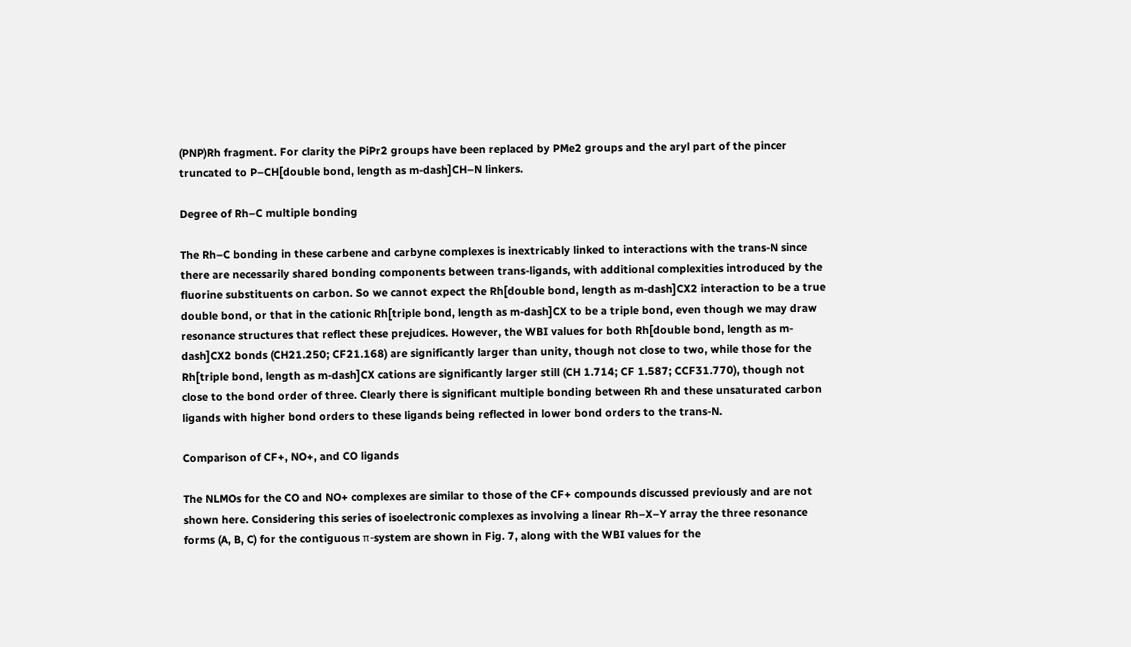(PNP)Rh fragment. For clarity the PiPr2 groups have been replaced by PMe2 groups and the aryl part of the pincer truncated to P–CH[double bond, length as m-dash]CH–N linkers.

Degree of Rh–C multiple bonding

The Rh–C bonding in these carbene and carbyne complexes is inextricably linked to interactions with the trans-N since there are necessarily shared bonding components between trans-ligands, with additional complexities introduced by the fluorine substituents on carbon. So we cannot expect the Rh[double bond, length as m-dash]CX2 interaction to be a true double bond, or that in the cationic Rh[triple bond, length as m-dash]CX to be a triple bond, even though we may draw resonance structures that reflect these prejudices. However, the WBI values for both Rh[double bond, length as m-dash]CX2 bonds (CH21.250; CF21.168) are significantly larger than unity, though not close to two, while those for the Rh[triple bond, length as m-dash]CX cations are significantly larger still (CH 1.714; CF 1.587; CCF31.770), though not close to the bond order of three. Clearly there is significant multiple bonding between Rh and these unsaturated carbon ligands with higher bond orders to these ligands being reflected in lower bond orders to the trans-N.

Comparison of CF+, NO+, and CO ligands

The NLMOs for the CO and NO+ complexes are similar to those of the CF+ compounds discussed previously and are not shown here. Considering this series of isoelectronic complexes as involving a linear Rh–X–Y array the three resonance forms (A, B, C) for the contiguous π-system are shown in Fig. 7, along with the WBI values for the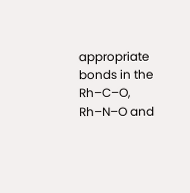appropriate bonds in the Rh–C–O, Rh–N–O and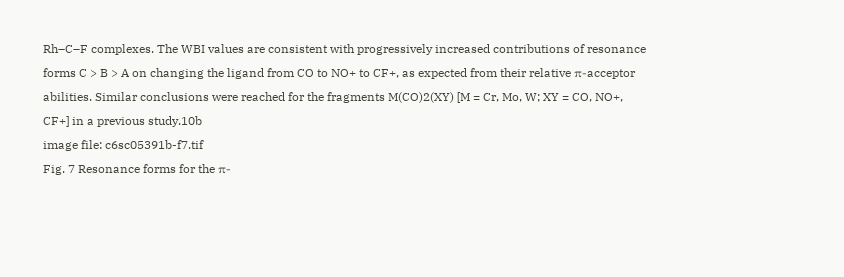Rh–C–F complexes. The WBI values are consistent with progressively increased contributions of resonance forms C > B > A on changing the ligand from CO to NO+ to CF+, as expected from their relative π-acceptor abilities. Similar conclusions were reached for the fragments M(CO)2(XY) [M = Cr, Mo, W; XY = CO, NO+, CF+] in a previous study.10b
image file: c6sc05391b-f7.tif
Fig. 7 Resonance forms for the π-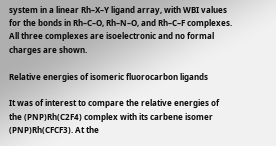system in a linear Rh–X–Y ligand array, with WBI values for the bonds in Rh–C–O, Rh–N–O, and Rh–C–F complexes. All three complexes are isoelectronic and no formal charges are shown.

Relative energies of isomeric fluorocarbon ligands

It was of interest to compare the relative energies of the (PNP)Rh(C2F4) complex with its carbene isomer (PNP)Rh(CFCF3). At the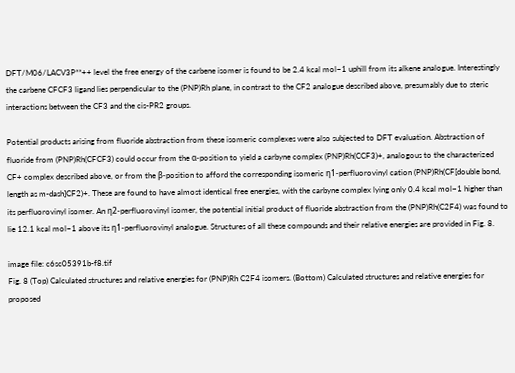DFT/M06/LACV3P**++ level the free energy of the carbene isomer is found to be 2.4 kcal mol−1 uphill from its alkene analogue. Interestingly the carbene CFCF3 ligand lies perpendicular to the (PNP)Rh plane, in contrast to the CF2 analogue described above, presumably due to steric interactions between the CF3 and the cis-PR2 groups.

Potential products arising from fluoride abstraction from these isomeric complexes were also subjected to DFT evaluation. Abstraction of fluoride from (PNP)Rh(CFCF3) could occur from the α-position to yield a carbyne complex (PNP)Rh(CCF3)+, analogous to the characterized CF+ complex described above, or from the β-position to afford the corresponding isomeric η1-perfluorovinyl cation (PNP)Rh(CF[double bond, length as m-dash]CF2)+. These are found to have almost identical free energies, with the carbyne complex lying only 0.4 kcal mol−1 higher than its perfluorovinyl isomer. An η2-perfluorovinyl isomer, the potential initial product of fluoride abstraction from the (PNP)Rh(C2F4) was found to lie 12.1 kcal mol−1 above its η1-perfluorovinyl analogue. Structures of all these compounds and their relative energies are provided in Fig. 8.

image file: c6sc05391b-f8.tif
Fig. 8 (Top) Calculated structures and relative energies for (PNP)Rh C2F4 isomers. (Bottom) Calculated structures and relative energies for proposed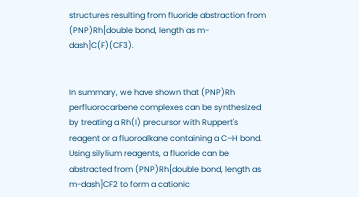structures resulting from fluoride abstraction from (PNP)Rh[double bond, length as m-dash]C(F)(CF3).


In summary, we have shown that (PNP)Rh perfluorocarbene complexes can be synthesized by treating a Rh(I) precursor with Ruppert's reagent or a fluoroalkane containing a C–H bond. Using silylium reagents, a fluoride can be abstracted from (PNP)Rh[double bond, length as m-dash]CF2 to form a cationic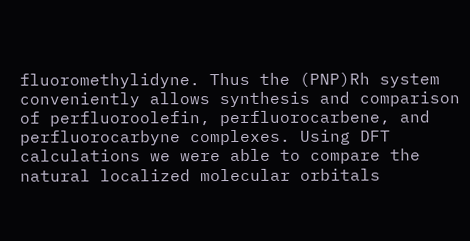fluoromethylidyne. Thus the (PNP)Rh system conveniently allows synthesis and comparison of perfluoroolefin, perfluorocarbene, and perfluorocarbyne complexes. Using DFT calculations we were able to compare the natural localized molecular orbitals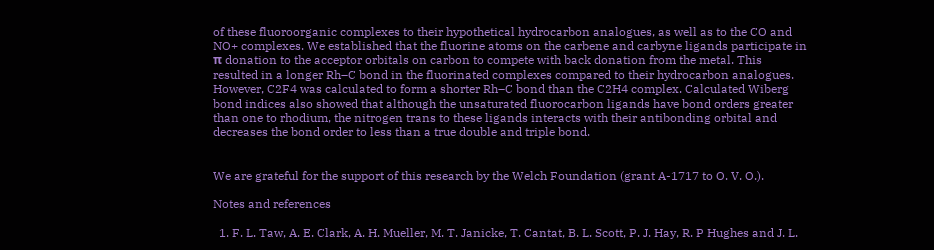of these fluoroorganic complexes to their hypothetical hydrocarbon analogues, as well as to the CO and NO+ complexes. We established that the fluorine atoms on the carbene and carbyne ligands participate in π donation to the acceptor orbitals on carbon to compete with back donation from the metal. This resulted in a longer Rh–C bond in the fluorinated complexes compared to their hydrocarbon analogues. However, C2F4 was calculated to form a shorter Rh–C bond than the C2H4 complex. Calculated Wiberg bond indices also showed that although the unsaturated fluorocarbon ligands have bond orders greater than one to rhodium, the nitrogen trans to these ligands interacts with their antibonding orbital and decreases the bond order to less than a true double and triple bond.


We are grateful for the support of this research by the Welch Foundation (grant A-1717 to O. V. O.).

Notes and references

  1. F. L. Taw, A. E. Clark, A. H. Mueller, M. T. Janicke, T. Cantat, B. L. Scott, P. J. Hay, R. P Hughes and J. L.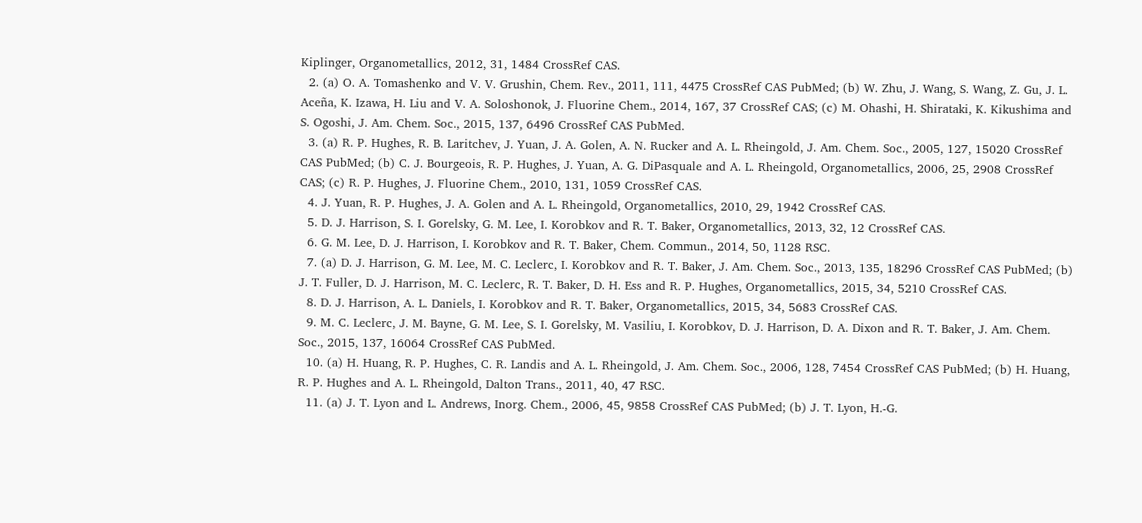Kiplinger, Organometallics, 2012, 31, 1484 CrossRef CAS.
  2. (a) O. A. Tomashenko and V. V. Grushin, Chem. Rev., 2011, 111, 4475 CrossRef CAS PubMed; (b) W. Zhu, J. Wang, S. Wang, Z. Gu, J. L. Aceña, K. Izawa, H. Liu and V. A. Soloshonok, J. Fluorine Chem., 2014, 167, 37 CrossRef CAS; (c) M. Ohashi, H. Shirataki, K. Kikushima and S. Ogoshi, J. Am. Chem. Soc., 2015, 137, 6496 CrossRef CAS PubMed.
  3. (a) R. P. Hughes, R. B. Laritchev, J. Yuan, J. A. Golen, A. N. Rucker and A. L. Rheingold, J. Am. Chem. Soc., 2005, 127, 15020 CrossRef CAS PubMed; (b) C. J. Bourgeois, R. P. Hughes, J. Yuan, A. G. DiPasquale and A. L. Rheingold, Organometallics, 2006, 25, 2908 CrossRef CAS; (c) R. P. Hughes, J. Fluorine Chem., 2010, 131, 1059 CrossRef CAS.
  4. J. Yuan, R. P. Hughes, J. A. Golen and A. L. Rheingold, Organometallics, 2010, 29, 1942 CrossRef CAS.
  5. D. J. Harrison, S. I. Gorelsky, G. M. Lee, I. Korobkov and R. T. Baker, Organometallics, 2013, 32, 12 CrossRef CAS.
  6. G. M. Lee, D. J. Harrison, I. Korobkov and R. T. Baker, Chem. Commun., 2014, 50, 1128 RSC.
  7. (a) D. J. Harrison, G. M. Lee, M. C. Leclerc, I. Korobkov and R. T. Baker, J. Am. Chem. Soc., 2013, 135, 18296 CrossRef CAS PubMed; (b) J. T. Fuller, D. J. Harrison, M. C. Leclerc, R. T. Baker, D. H. Ess and R. P. Hughes, Organometallics, 2015, 34, 5210 CrossRef CAS.
  8. D. J. Harrison, A. L. Daniels, I. Korobkov and R. T. Baker, Organometallics, 2015, 34, 5683 CrossRef CAS.
  9. M. C. Leclerc, J. M. Bayne, G. M. Lee, S. I. Gorelsky, M. Vasiliu, I. Korobkov, D. J. Harrison, D. A. Dixon and R. T. Baker, J. Am. Chem. Soc., 2015, 137, 16064 CrossRef CAS PubMed.
  10. (a) H. Huang, R. P. Hughes, C. R. Landis and A. L. Rheingold, J. Am. Chem. Soc., 2006, 128, 7454 CrossRef CAS PubMed; (b) H. Huang, R. P. Hughes and A. L. Rheingold, Dalton Trans., 2011, 40, 47 RSC.
  11. (a) J. T. Lyon and L. Andrews, Inorg. Chem., 2006, 45, 9858 CrossRef CAS PubMed; (b) J. T. Lyon, H.-G.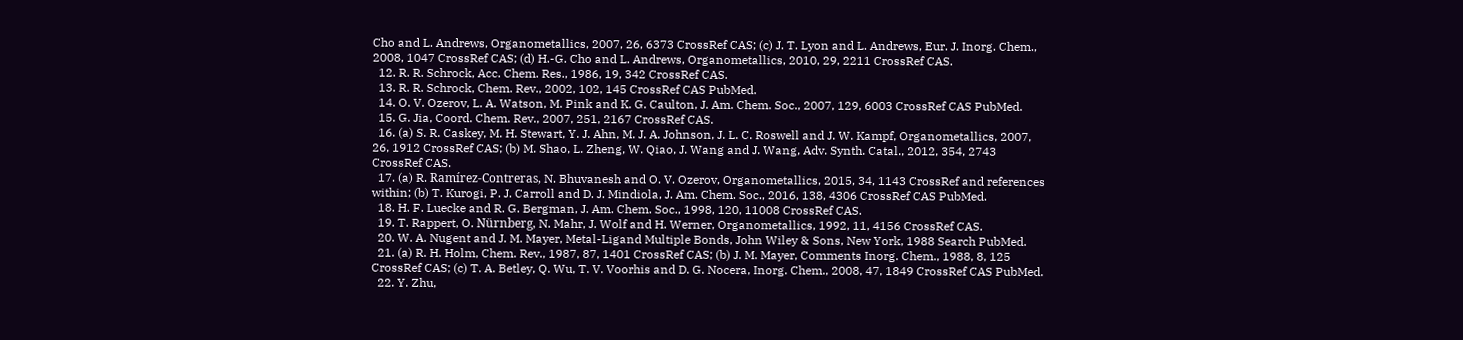Cho and L. Andrews, Organometallics, 2007, 26, 6373 CrossRef CAS; (c) J. T. Lyon and L. Andrews, Eur. J. Inorg. Chem., 2008, 1047 CrossRef CAS; (d) H.-G. Cho and L. Andrews, Organometallics, 2010, 29, 2211 CrossRef CAS.
  12. R. R. Schrock, Acc. Chem. Res., 1986, 19, 342 CrossRef CAS.
  13. R. R. Schrock, Chem. Rev., 2002, 102, 145 CrossRef CAS PubMed.
  14. O. V. Ozerov, L. A. Watson, M. Pink and K. G. Caulton, J. Am. Chem. Soc., 2007, 129, 6003 CrossRef CAS PubMed.
  15. G. Jia, Coord. Chem. Rev., 2007, 251, 2167 CrossRef CAS.
  16. (a) S. R. Caskey, M. H. Stewart, Y. J. Ahn, M. J. A. Johnson, J. L. C. Roswell and J. W. Kampf, Organometallics, 2007, 26, 1912 CrossRef CAS; (b) M. Shao, L. Zheng, W. Qiao, J. Wang and J. Wang, Adv. Synth. Catal., 2012, 354, 2743 CrossRef CAS.
  17. (a) R. Ramírez-Contreras, N. Bhuvanesh and O. V. Ozerov, Organometallics, 2015, 34, 1143 CrossRef and references within; (b) T. Kurogi, P. J. Carroll and D. J. Mindiola, J. Am. Chem. Soc., 2016, 138, 4306 CrossRef CAS PubMed.
  18. H. F. Luecke and R. G. Bergman, J. Am. Chem. Soc., 1998, 120, 11008 CrossRef CAS.
  19. T. Rappert, O. Nürnberg, N. Mahr, J. Wolf and H. Werner, Organometallics, 1992, 11, 4156 CrossRef CAS.
  20. W. A. Nugent and J. M. Mayer, Metal-Ligand Multiple Bonds, John Wiley & Sons, New York, 1988 Search PubMed.
  21. (a) R. H. Holm, Chem. Rev., 1987, 87, 1401 CrossRef CAS; (b) J. M. Mayer, Comments Inorg. Chem., 1988, 8, 125 CrossRef CAS; (c) T. A. Betley, Q. Wu, T. V. Voorhis and D. G. Nocera, Inorg. Chem., 2008, 47, 1849 CrossRef CAS PubMed.
  22. Y. Zhu,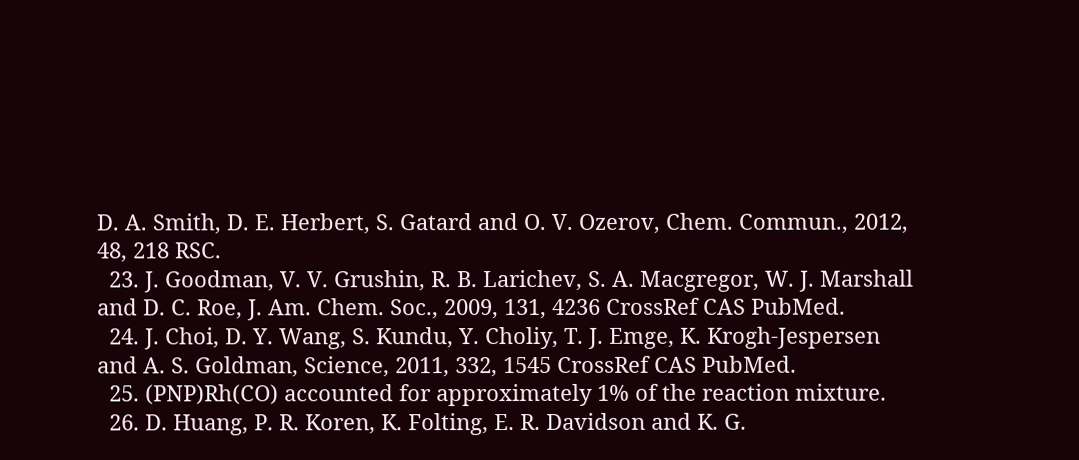D. A. Smith, D. E. Herbert, S. Gatard and O. V. Ozerov, Chem. Commun., 2012, 48, 218 RSC.
  23. J. Goodman, V. V. Grushin, R. B. Larichev, S. A. Macgregor, W. J. Marshall and D. C. Roe, J. Am. Chem. Soc., 2009, 131, 4236 CrossRef CAS PubMed.
  24. J. Choi, D. Y. Wang, S. Kundu, Y. Choliy, T. J. Emge, K. Krogh-Jespersen and A. S. Goldman, Science, 2011, 332, 1545 CrossRef CAS PubMed.
  25. (PNP)Rh(CO) accounted for approximately 1% of the reaction mixture.
  26. D. Huang, P. R. Koren, K. Folting, E. R. Davidson and K. G.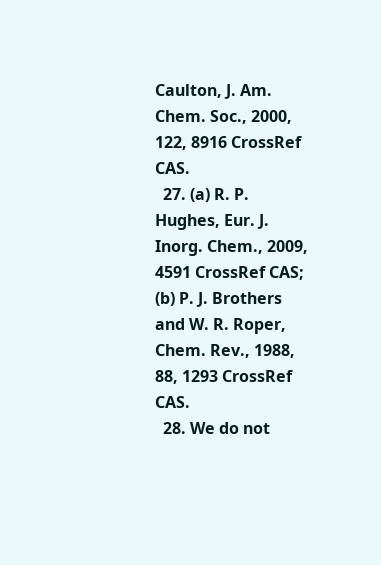Caulton, J. Am. Chem. Soc., 2000, 122, 8916 CrossRef CAS.
  27. (a) R. P. Hughes, Eur. J. Inorg. Chem., 2009, 4591 CrossRef CAS; (b) P. J. Brothers and W. R. Roper, Chem. Rev., 1988, 88, 1293 CrossRef CAS.
  28. We do not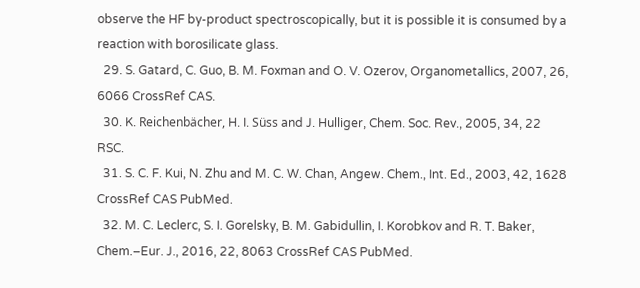observe the HF by-product spectroscopically, but it is possible it is consumed by a reaction with borosilicate glass.
  29. S. Gatard, C. Guo, B. M. Foxman and O. V. Ozerov, Organometallics, 2007, 26, 6066 CrossRef CAS.
  30. K. Reichenbächer, H. I. Süss and J. Hulliger, Chem. Soc. Rev., 2005, 34, 22 RSC.
  31. S. C. F. Kui, N. Zhu and M. C. W. Chan, Angew. Chem., Int. Ed., 2003, 42, 1628 CrossRef CAS PubMed.
  32. M. C. Leclerc, S. I. Gorelsky, B. M. Gabidullin, I. Korobkov and R. T. Baker, Chem.–Eur. J., 2016, 22, 8063 CrossRef CAS PubMed.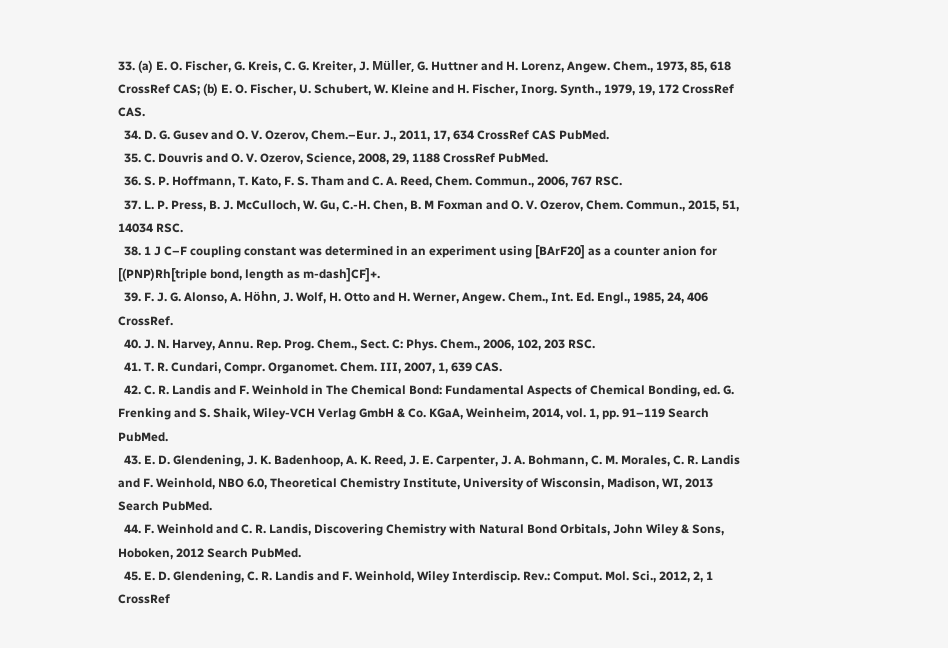33. (a) E. O. Fischer, G. Kreis, C. G. Kreiter, J. Müller, G. Huttner and H. Lorenz, Angew. Chem., 1973, 85, 618 CrossRef CAS; (b) E. O. Fischer, U. Schubert, W. Kleine and H. Fischer, Inorg. Synth., 1979, 19, 172 CrossRef CAS.
  34. D. G. Gusev and O. V. Ozerov, Chem.–Eur. J., 2011, 17, 634 CrossRef CAS PubMed.
  35. C. Douvris and O. V. Ozerov, Science, 2008, 29, 1188 CrossRef PubMed.
  36. S. P. Hoffmann, T. Kato, F. S. Tham and C. A. Reed, Chem. Commun., 2006, 767 RSC.
  37. L. P. Press, B. J. McCulloch, W. Gu, C.-H. Chen, B. M Foxman and O. V. Ozerov, Chem. Commun., 2015, 51, 14034 RSC.
  38. 1 J C–F coupling constant was determined in an experiment using [BArF20] as a counter anion for [(PNP)Rh[triple bond, length as m-dash]CF]+.
  39. F. J. G. Alonso, A. Höhn, J. Wolf, H. Otto and H. Werner, Angew. Chem., Int. Ed. Engl., 1985, 24, 406 CrossRef.
  40. J. N. Harvey, Annu. Rep. Prog. Chem., Sect. C: Phys. Chem., 2006, 102, 203 RSC.
  41. T. R. Cundari, Compr. Organomet. Chem. III, 2007, 1, 639 CAS.
  42. C. R. Landis and F. Weinhold in The Chemical Bond: Fundamental Aspects of Chemical Bonding, ed. G. Frenking and S. Shaik, Wiley-VCH Verlag GmbH & Co. KGaA, Weinheim, 2014, vol. 1, pp. 91–119 Search PubMed.
  43. E. D. Glendening, J. K. Badenhoop, A. K. Reed, J. E. Carpenter, J. A. Bohmann, C. M. Morales, C. R. Landis and F. Weinhold, NBO 6.0, Theoretical Chemistry Institute, University of Wisconsin, Madison, WI, 2013 Search PubMed.
  44. F. Weinhold and C. R. Landis, Discovering Chemistry with Natural Bond Orbitals, John Wiley & Sons, Hoboken, 2012 Search PubMed.
  45. E. D. Glendening, C. R. Landis and F. Weinhold, Wiley Interdiscip. Rev.: Comput. Mol. Sci., 2012, 2, 1 CrossRef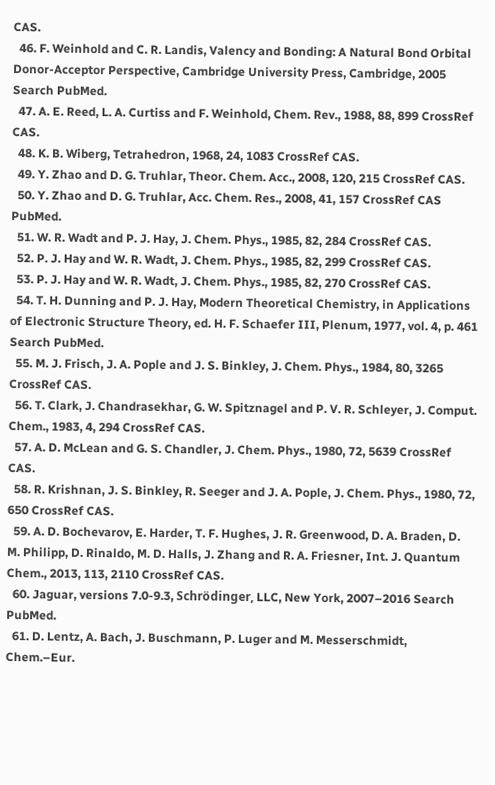CAS.
  46. F. Weinhold and C. R. Landis, Valency and Bonding: A Natural Bond Orbital Donor-Acceptor Perspective, Cambridge University Press, Cambridge, 2005 Search PubMed.
  47. A. E. Reed, L. A. Curtiss and F. Weinhold, Chem. Rev., 1988, 88, 899 CrossRef CAS.
  48. K. B. Wiberg, Tetrahedron, 1968, 24, 1083 CrossRef CAS.
  49. Y. Zhao and D. G. Truhlar, Theor. Chem. Acc., 2008, 120, 215 CrossRef CAS.
  50. Y. Zhao and D. G. Truhlar, Acc. Chem. Res., 2008, 41, 157 CrossRef CAS PubMed.
  51. W. R. Wadt and P. J. Hay, J. Chem. Phys., 1985, 82, 284 CrossRef CAS.
  52. P. J. Hay and W. R. Wadt, J. Chem. Phys., 1985, 82, 299 CrossRef CAS.
  53. P. J. Hay and W. R. Wadt, J. Chem. Phys., 1985, 82, 270 CrossRef CAS.
  54. T. H. Dunning and P. J. Hay, Modern Theoretical Chemistry, in Applications of Electronic Structure Theory, ed. H. F. Schaefer III, Plenum, 1977, vol. 4, p. 461 Search PubMed.
  55. M. J. Frisch, J. A. Pople and J. S. Binkley, J. Chem. Phys., 1984, 80, 3265 CrossRef CAS.
  56. T. Clark, J. Chandrasekhar, G. W. Spitznagel and P. V. R. Schleyer, J. Comput. Chem., 1983, 4, 294 CrossRef CAS.
  57. A. D. McLean and G. S. Chandler, J. Chem. Phys., 1980, 72, 5639 CrossRef CAS.
  58. R. Krishnan, J. S. Binkley, R. Seeger and J. A. Pople, J. Chem. Phys., 1980, 72, 650 CrossRef CAS.
  59. A. D. Bochevarov, E. Harder, T. F. Hughes, J. R. Greenwood, D. A. Braden, D. M. Philipp, D. Rinaldo, M. D. Halls, J. Zhang and R. A. Friesner, Int. J. Quantum Chem., 2013, 113, 2110 CrossRef CAS.
  60. Jaguar, versions 7.0-9.3, Schrödinger, LLC, New York, 2007–2016 Search PubMed.
  61. D. Lentz, A. Bach, J. Buschmann, P. Luger and M. Messerschmidt, Chem.–Eur.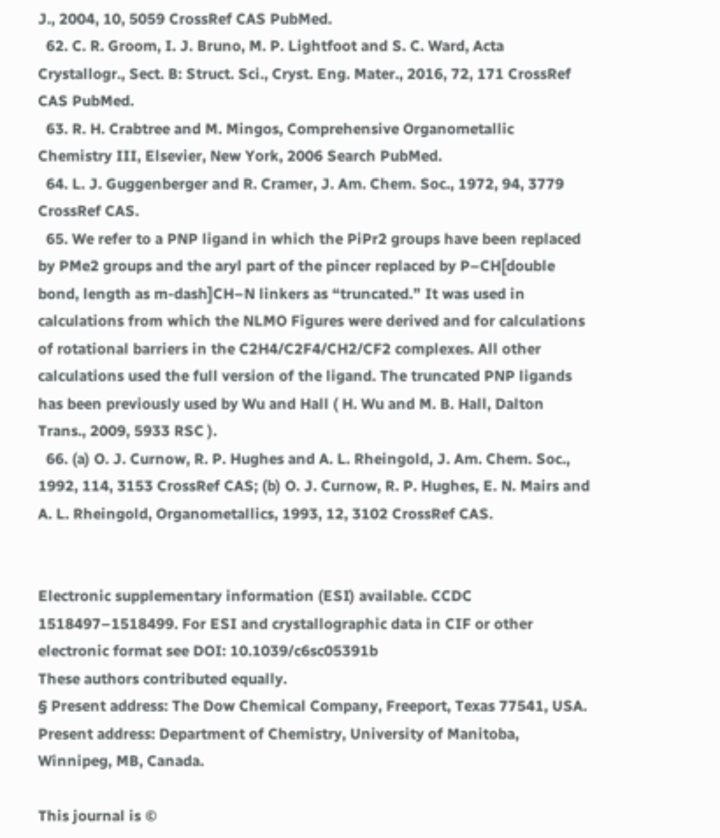J., 2004, 10, 5059 CrossRef CAS PubMed.
  62. C. R. Groom, I. J. Bruno, M. P. Lightfoot and S. C. Ward, Acta Crystallogr., Sect. B: Struct. Sci., Cryst. Eng. Mater., 2016, 72, 171 CrossRef CAS PubMed.
  63. R. H. Crabtree and M. Mingos, Comprehensive Organometallic Chemistry III, Elsevier, New York, 2006 Search PubMed.
  64. L. J. Guggenberger and R. Cramer, J. Am. Chem. Soc., 1972, 94, 3779 CrossRef CAS.
  65. We refer to a PNP ligand in which the PiPr2 groups have been replaced by PMe2 groups and the aryl part of the pincer replaced by P–CH[double bond, length as m-dash]CH–N linkers as “truncated.” It was used in calculations from which the NLMO Figures were derived and for calculations of rotational barriers in the C2H4/C2F4/CH2/CF2 complexes. All other calculations used the full version of the ligand. The truncated PNP ligands has been previously used by Wu and Hall ( H. Wu and M. B. Hall, Dalton Trans., 2009, 5933 RSC ).
  66. (a) O. J. Curnow, R. P. Hughes and A. L. Rheingold, J. Am. Chem. Soc., 1992, 114, 3153 CrossRef CAS; (b) O. J. Curnow, R. P. Hughes, E. N. Mairs and A. L. Rheingold, Organometallics, 1993, 12, 3102 CrossRef CAS.


Electronic supplementary information (ESI) available. CCDC 1518497–1518499. For ESI and crystallographic data in CIF or other electronic format see DOI: 10.1039/c6sc05391b
These authors contributed equally.
§ Present address: The Dow Chemical Company, Freeport, Texas 77541, USA.
Present address: Department of Chemistry, University of Manitoba, Winnipeg, MB, Canada.

This journal is ©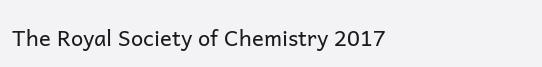The Royal Society of Chemistry 2017